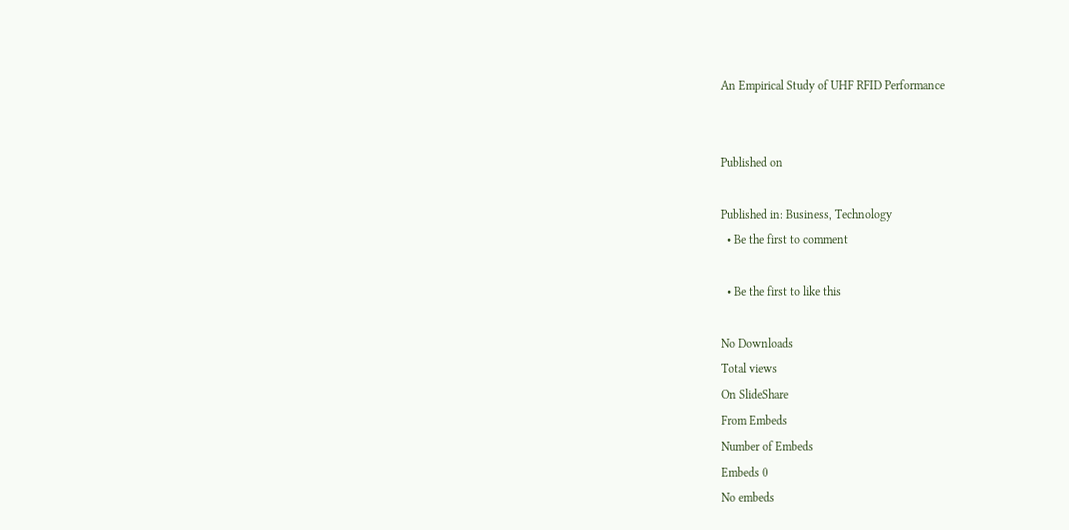An Empirical Study of UHF RFID Performance


Published on

Published in: Business, Technology
  • Be the first to comment

  • Be the first to like this

No Downloads
Total views
On SlideShare
From Embeds
Number of Embeds
Embeds 0
No embeds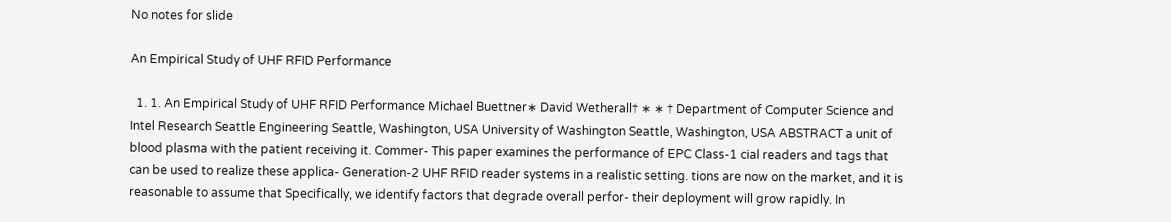No notes for slide

An Empirical Study of UHF RFID Performance

  1. 1. An Empirical Study of UHF RFID Performance Michael Buettner∗ David Wetherall† ∗ ∗ † Department of Computer Science and Intel Research Seattle Engineering Seattle, Washington, USA University of Washington Seattle, Washington, USA ABSTRACT a unit of blood plasma with the patient receiving it. Commer- This paper examines the performance of EPC Class-1 cial readers and tags that can be used to realize these applica- Generation-2 UHF RFID reader systems in a realistic setting. tions are now on the market, and it is reasonable to assume that Specifically, we identify factors that degrade overall perfor- their deployment will grow rapidly. In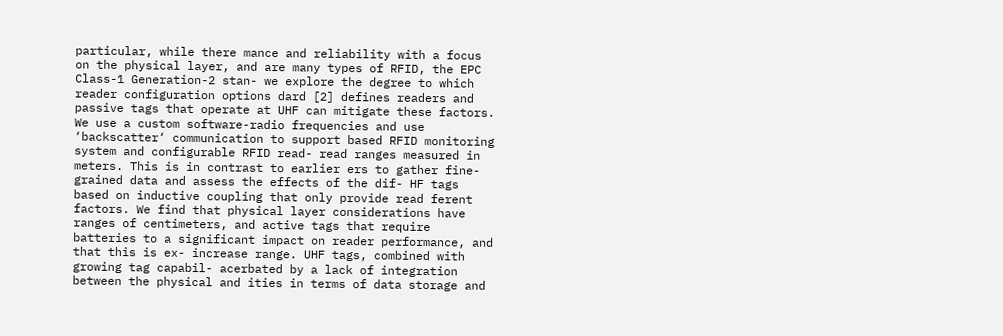particular, while there mance and reliability with a focus on the physical layer, and are many types of RFID, the EPC Class-1 Generation-2 stan- we explore the degree to which reader configuration options dard [2] defines readers and passive tags that operate at UHF can mitigate these factors. We use a custom software-radio frequencies and use ‘backscatter‘ communication to support based RFID monitoring system and configurable RFID read- read ranges measured in meters. This is in contrast to earlier ers to gather fine-grained data and assess the effects of the dif- HF tags based on inductive coupling that only provide read ferent factors. We find that physical layer considerations have ranges of centimeters, and active tags that require batteries to a significant impact on reader performance, and that this is ex- increase range. UHF tags, combined with growing tag capabil- acerbated by a lack of integration between the physical and ities in terms of data storage and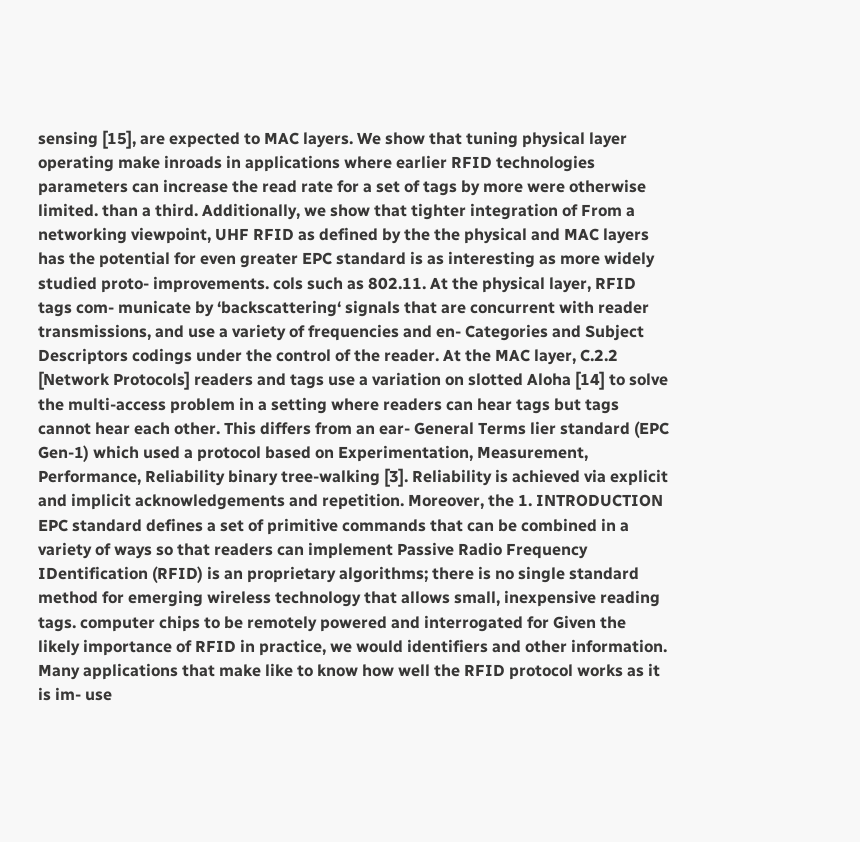sensing [15], are expected to MAC layers. We show that tuning physical layer operating make inroads in applications where earlier RFID technologies parameters can increase the read rate for a set of tags by more were otherwise limited. than a third. Additionally, we show that tighter integration of From a networking viewpoint, UHF RFID as defined by the the physical and MAC layers has the potential for even greater EPC standard is as interesting as more widely studied proto- improvements. cols such as 802.11. At the physical layer, RFID tags com- municate by ‘backscattering‘ signals that are concurrent with reader transmissions, and use a variety of frequencies and en- Categories and Subject Descriptors codings under the control of the reader. At the MAC layer, C.2.2 [Network Protocols] readers and tags use a variation on slotted Aloha [14] to solve the multi-access problem in a setting where readers can hear tags but tags cannot hear each other. This differs from an ear- General Terms lier standard (EPC Gen-1) which used a protocol based on Experimentation, Measurement, Performance, Reliability binary tree-walking [3]. Reliability is achieved via explicit and implicit acknowledgements and repetition. Moreover, the 1. INTRODUCTION EPC standard defines a set of primitive commands that can be combined in a variety of ways so that readers can implement Passive Radio Frequency IDentification (RFID) is an proprietary algorithms; there is no single standard method for emerging wireless technology that allows small, inexpensive reading tags. computer chips to be remotely powered and interrogated for Given the likely importance of RFID in practice, we would identifiers and other information. Many applications that make like to know how well the RFID protocol works as it is im- use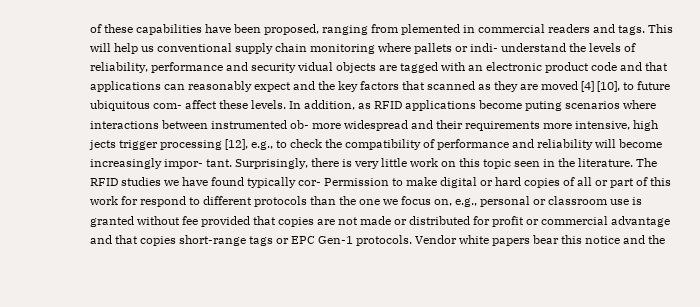of these capabilities have been proposed, ranging from plemented in commercial readers and tags. This will help us conventional supply chain monitoring where pallets or indi- understand the levels of reliability, performance and security vidual objects are tagged with an electronic product code and that applications can reasonably expect and the key factors that scanned as they are moved [4] [10], to future ubiquitous com- affect these levels. In addition, as RFID applications become puting scenarios where interactions between instrumented ob- more widespread and their requirements more intensive, high jects trigger processing [12], e.g., to check the compatibility of performance and reliability will become increasingly impor- tant. Surprisingly, there is very little work on this topic seen in the literature. The RFID studies we have found typically cor- Permission to make digital or hard copies of all or part of this work for respond to different protocols than the one we focus on, e.g., personal or classroom use is granted without fee provided that copies are not made or distributed for profit or commercial advantage and that copies short-range tags or EPC Gen-1 protocols. Vendor white papers bear this notice and the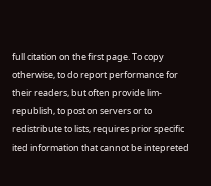full citation on the first page. To copy otherwise, to do report performance for their readers, but often provide lim- republish, to post on servers or to redistribute to lists, requires prior specific ited information that cannot be intepreted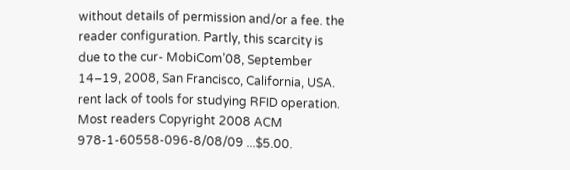without details of permission and/or a fee. the reader configuration. Partly, this scarcity is due to the cur- MobiCom’08, September 14–19, 2008, San Francisco, California, USA. rent lack of tools for studying RFID operation. Most readers Copyright 2008 ACM 978-1-60558-096-8/08/09 ...$5.00.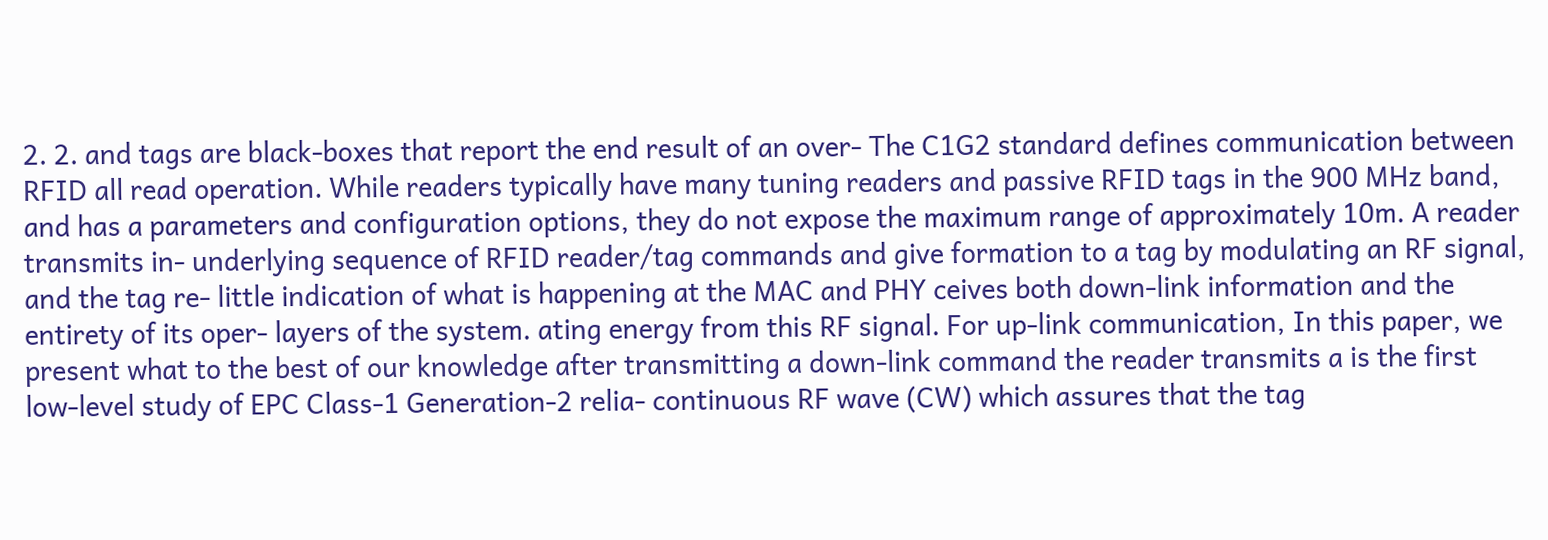2. 2. and tags are black-boxes that report the end result of an over- The C1G2 standard defines communication between RFID all read operation. While readers typically have many tuning readers and passive RFID tags in the 900 MHz band, and has a parameters and configuration options, they do not expose the maximum range of approximately 10m. A reader transmits in- underlying sequence of RFID reader/tag commands and give formation to a tag by modulating an RF signal, and the tag re- little indication of what is happening at the MAC and PHY ceives both down-link information and the entirety of its oper- layers of the system. ating energy from this RF signal. For up-link communication, In this paper, we present what to the best of our knowledge after transmitting a down-link command the reader transmits a is the first low-level study of EPC Class-1 Generation-2 relia- continuous RF wave (CW) which assures that the tag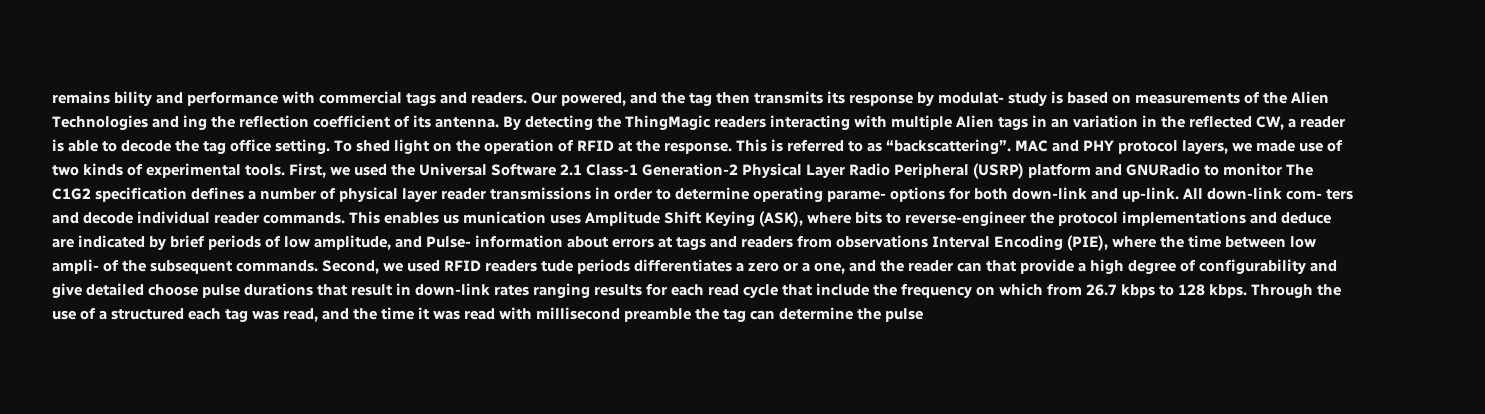remains bility and performance with commercial tags and readers. Our powered, and the tag then transmits its response by modulat- study is based on measurements of the Alien Technologies and ing the reflection coefficient of its antenna. By detecting the ThingMagic readers interacting with multiple Alien tags in an variation in the reflected CW, a reader is able to decode the tag office setting. To shed light on the operation of RFID at the response. This is referred to as “backscattering”. MAC and PHY protocol layers, we made use of two kinds of experimental tools. First, we used the Universal Software 2.1 Class-1 Generation-2 Physical Layer Radio Peripheral (USRP) platform and GNURadio to monitor The C1G2 specification defines a number of physical layer reader transmissions in order to determine operating parame- options for both down-link and up-link. All down-link com- ters and decode individual reader commands. This enables us munication uses Amplitude Shift Keying (ASK), where bits to reverse-engineer the protocol implementations and deduce are indicated by brief periods of low amplitude, and Pulse- information about errors at tags and readers from observations Interval Encoding (PIE), where the time between low ampli- of the subsequent commands. Second, we used RFID readers tude periods differentiates a zero or a one, and the reader can that provide a high degree of configurability and give detailed choose pulse durations that result in down-link rates ranging results for each read cycle that include the frequency on which from 26.7 kbps to 128 kbps. Through the use of a structured each tag was read, and the time it was read with millisecond preamble the tag can determine the pulse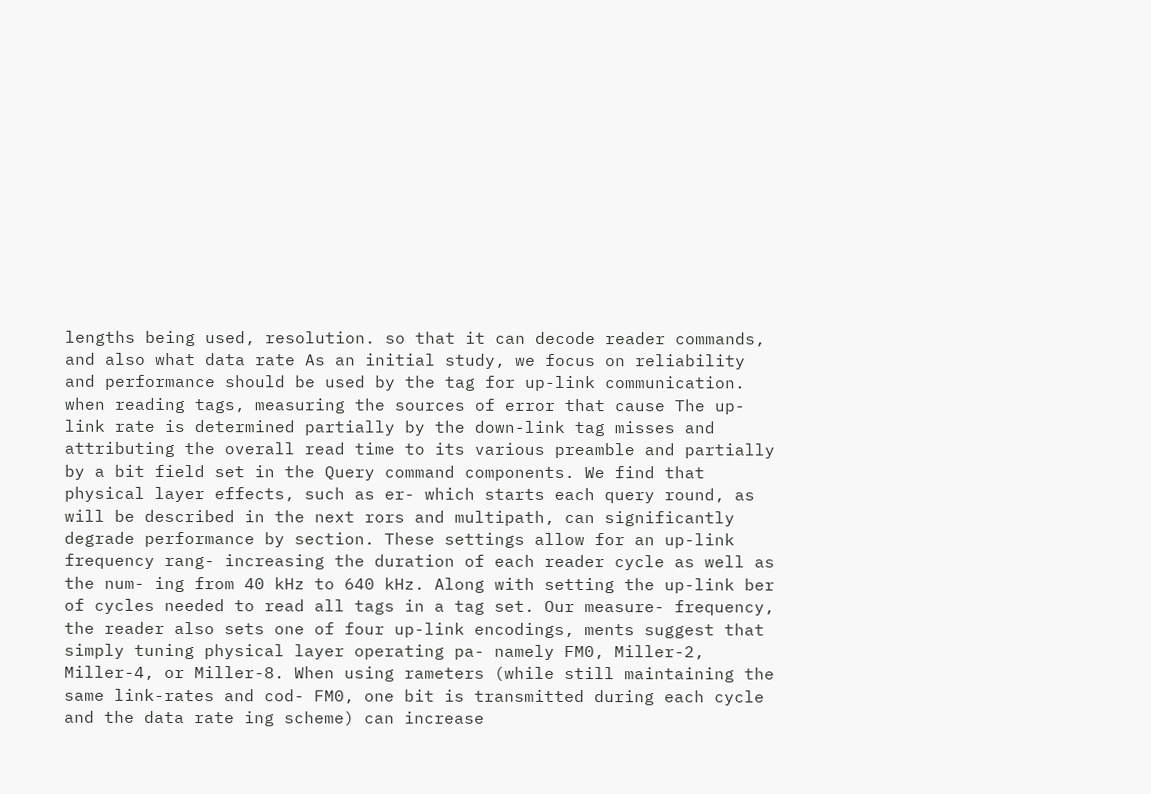lengths being used, resolution. so that it can decode reader commands, and also what data rate As an initial study, we focus on reliability and performance should be used by the tag for up-link communication. when reading tags, measuring the sources of error that cause The up-link rate is determined partially by the down-link tag misses and attributing the overall read time to its various preamble and partially by a bit field set in the Query command components. We find that physical layer effects, such as er- which starts each query round, as will be described in the next rors and multipath, can significantly degrade performance by section. These settings allow for an up-link frequency rang- increasing the duration of each reader cycle as well as the num- ing from 40 kHz to 640 kHz. Along with setting the up-link ber of cycles needed to read all tags in a tag set. Our measure- frequency, the reader also sets one of four up-link encodings, ments suggest that simply tuning physical layer operating pa- namely FM0, Miller-2, Miller-4, or Miller-8. When using rameters (while still maintaining the same link-rates and cod- FM0, one bit is transmitted during each cycle and the data rate ing scheme) can increase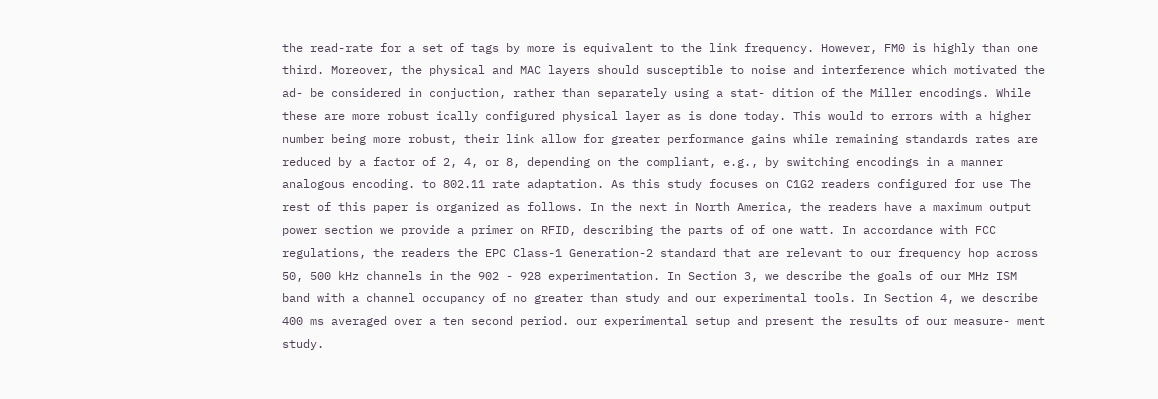the read-rate for a set of tags by more is equivalent to the link frequency. However, FM0 is highly than one third. Moreover, the physical and MAC layers should susceptible to noise and interference which motivated the ad- be considered in conjuction, rather than separately using a stat- dition of the Miller encodings. While these are more robust ically configured physical layer as is done today. This would to errors with a higher number being more robust, their link allow for greater performance gains while remaining standards rates are reduced by a factor of 2, 4, or 8, depending on the compliant, e.g., by switching encodings in a manner analogous encoding. to 802.11 rate adaptation. As this study focuses on C1G2 readers configured for use The rest of this paper is organized as follows. In the next in North America, the readers have a maximum output power section we provide a primer on RFID, describing the parts of of one watt. In accordance with FCC regulations, the readers the EPC Class-1 Generation-2 standard that are relevant to our frequency hop across 50, 500 kHz channels in the 902 - 928 experimentation. In Section 3, we describe the goals of our MHz ISM band with a channel occupancy of no greater than study and our experimental tools. In Section 4, we describe 400 ms averaged over a ten second period. our experimental setup and present the results of our measure- ment study.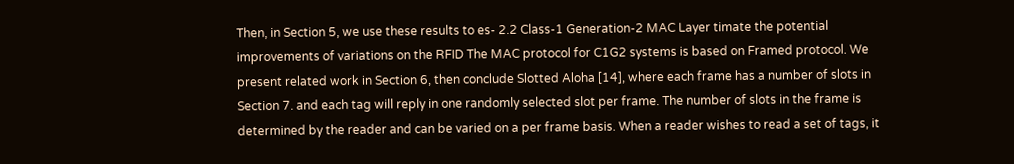Then, in Section 5, we use these results to es- 2.2 Class-1 Generation-2 MAC Layer timate the potential improvements of variations on the RFID The MAC protocol for C1G2 systems is based on Framed protocol. We present related work in Section 6, then conclude Slotted Aloha [14], where each frame has a number of slots in Section 7. and each tag will reply in one randomly selected slot per frame. The number of slots in the frame is determined by the reader and can be varied on a per frame basis. When a reader wishes to read a set of tags, it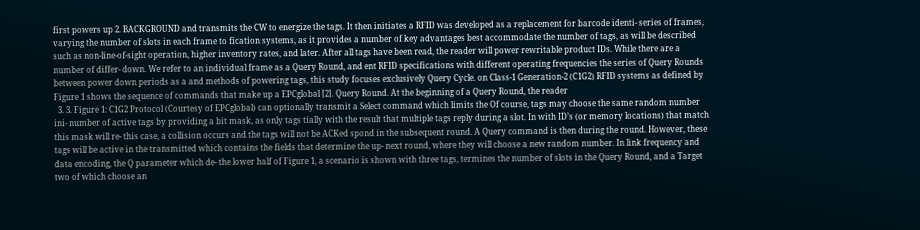first powers up 2. BACKGROUND and transmits the CW to energize the tags. It then initiates a RFID was developed as a replacement for barcode identi- series of frames, varying the number of slots in each frame to fication systems, as it provides a number of key advantages best accommodate the number of tags, as will be described such as non-line-of-sight operation, higher inventory rates, and later. After all tags have been read, the reader will power rewritable product IDs. While there are a number of differ- down. We refer to an individual frame as a Query Round, and ent RFID specifications with different operating frequencies the series of Query Rounds between power down periods as a and methods of powering tags, this study focuses exclusively Query Cycle. on Class-1 Generation-2 (C1G2) RFID systems as defined by Figure 1 shows the sequence of commands that make up a EPCglobal [2]. Query Round. At the beginning of a Query Round, the reader
  3. 3. Figure 1: C1G2 Protocol (Courtesy of EPCglobal) can optionally transmit a Select command which limits the Of course, tags may choose the same random number ini- number of active tags by providing a bit mask, as only tags tially with the result that multiple tags reply during a slot. In with ID’s (or memory locations) that match this mask will re- this case, a collision occurs and the tags will not be ACKed spond in the subsequent round. A Query command is then during the round. However, these tags will be active in the transmitted which contains the fields that determine the up- next round, where they will choose a new random number. In link frequency and data encoding, the Q parameter which de- the lower half of Figure 1, a scenario is shown with three tags, termines the number of slots in the Query Round, and a Target two of which choose an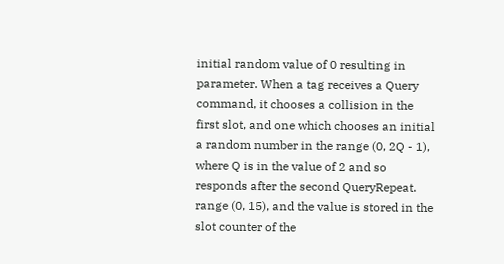initial random value of 0 resulting in parameter. When a tag receives a Query command, it chooses a collision in the first slot, and one which chooses an initial a random number in the range (0, 2Q - 1), where Q is in the value of 2 and so responds after the second QueryRepeat. range (0, 15), and the value is stored in the slot counter of the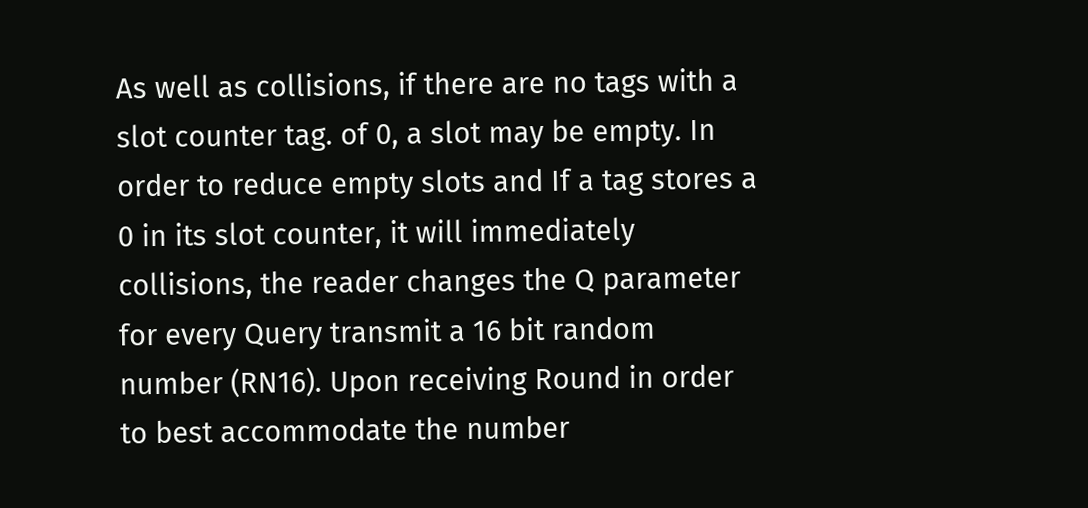As well as collisions, if there are no tags with a slot counter tag. of 0, a slot may be empty. In order to reduce empty slots and If a tag stores a 0 in its slot counter, it will immediately collisions, the reader changes the Q parameter for every Query transmit a 16 bit random number (RN16). Upon receiving Round in order to best accommodate the number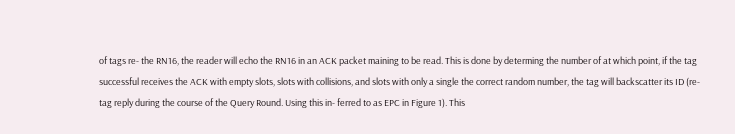of tags re- the RN16, the reader will echo the RN16 in an ACK packet maining to be read. This is done by determing the number of at which point, if the tag successful receives the ACK with empty slots, slots with collisions, and slots with only a single the correct random number, the tag will backscatter its ID (re- tag reply during the course of the Query Round. Using this in- ferred to as EPC in Figure 1). This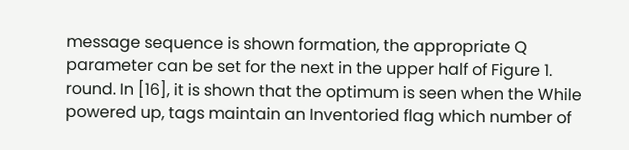message sequence is shown formation, the appropriate Q parameter can be set for the next in the upper half of Figure 1. round. In [16], it is shown that the optimum is seen when the While powered up, tags maintain an Inventoried flag which number of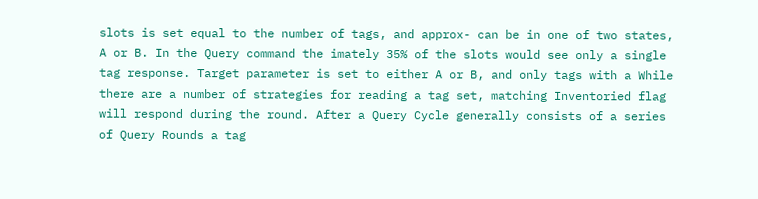slots is set equal to the number of tags, and approx- can be in one of two states, A or B. In the Query command the imately 35% of the slots would see only a single tag response. Target parameter is set to either A or B, and only tags with a While there are a number of strategies for reading a tag set, matching Inventoried flag will respond during the round. After a Query Cycle generally consists of a series of Query Rounds a tag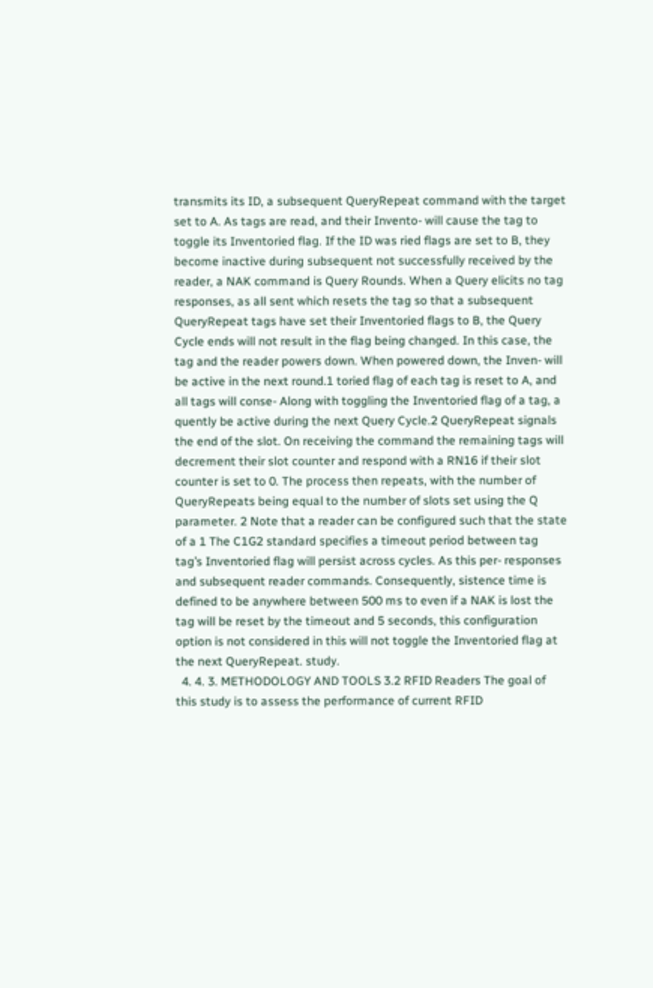transmits its ID, a subsequent QueryRepeat command with the target set to A. As tags are read, and their Invento- will cause the tag to toggle its Inventoried flag. If the ID was ried flags are set to B, they become inactive during subsequent not successfully received by the reader, a NAK command is Query Rounds. When a Query elicits no tag responses, as all sent which resets the tag so that a subsequent QueryRepeat tags have set their Inventoried flags to B, the Query Cycle ends will not result in the flag being changed. In this case, the tag and the reader powers down. When powered down, the Inven- will be active in the next round.1 toried flag of each tag is reset to A, and all tags will conse- Along with toggling the Inventoried flag of a tag, a quently be active during the next Query Cycle.2 QueryRepeat signals the end of the slot. On receiving the command the remaining tags will decrement their slot counter and respond with a RN16 if their slot counter is set to 0. The process then repeats, with the number of QueryRepeats being equal to the number of slots set using the Q parameter. 2 Note that a reader can be configured such that the state of a 1 The C1G2 standard specifies a timeout period between tag tag’s Inventoried flag will persist across cycles. As this per- responses and subsequent reader commands. Consequently, sistence time is defined to be anywhere between 500 ms to even if a NAK is lost the tag will be reset by the timeout and 5 seconds, this configuration option is not considered in this will not toggle the Inventoried flag at the next QueryRepeat. study.
  4. 4. 3. METHODOLOGY AND TOOLS 3.2 RFID Readers The goal of this study is to assess the performance of current RFID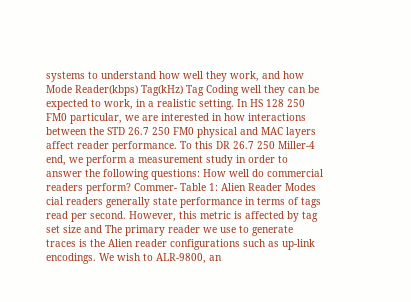systems to understand how well they work, and how Mode Reader(kbps) Tag(kHz) Tag Coding well they can be expected to work, in a realistic setting. In HS 128 250 FM0 particular, we are interested in how interactions between the STD 26.7 250 FM0 physical and MAC layers affect reader performance. To this DR 26.7 250 Miller-4 end, we perform a measurement study in order to answer the following questions: How well do commercial readers perform? Commer- Table 1: Alien Reader Modes cial readers generally state performance in terms of tags read per second. However, this metric is affected by tag set size and The primary reader we use to generate traces is the Alien reader configurations such as up-link encodings. We wish to ALR-9800, an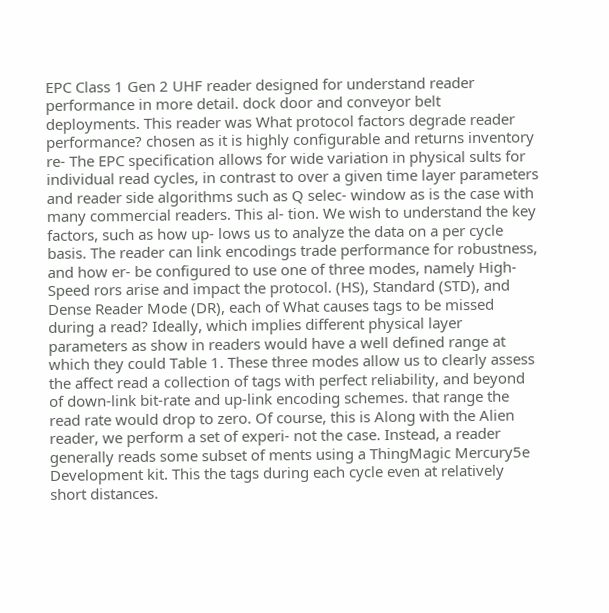EPC Class 1 Gen 2 UHF reader designed for understand reader performance in more detail. dock door and conveyor belt deployments. This reader was What protocol factors degrade reader performance? chosen as it is highly configurable and returns inventory re- The EPC specification allows for wide variation in physical sults for individual read cycles, in contrast to over a given time layer parameters and reader side algorithms such as Q selec- window as is the case with many commercial readers. This al- tion. We wish to understand the key factors, such as how up- lows us to analyze the data on a per cycle basis. The reader can link encodings trade performance for robustness, and how er- be configured to use one of three modes, namely High-Speed rors arise and impact the protocol. (HS), Standard (STD), and Dense Reader Mode (DR), each of What causes tags to be missed during a read? Ideally, which implies different physical layer parameters as show in readers would have a well defined range at which they could Table 1. These three modes allow us to clearly assess the affect read a collection of tags with perfect reliability, and beyond of down-link bit-rate and up-link encoding schemes. that range the read rate would drop to zero. Of course, this is Along with the Alien reader, we perform a set of experi- not the case. Instead, a reader generally reads some subset of ments using a ThingMagic Mercury5e Development kit. This the tags during each cycle even at relatively short distances.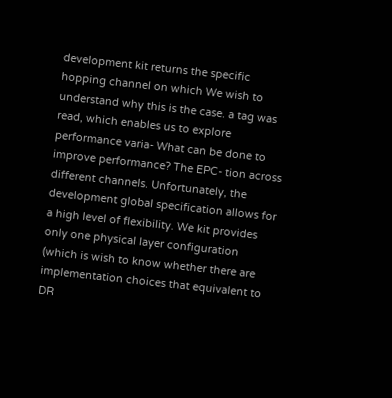development kit returns the specific hopping channel on which We wish to understand why this is the case. a tag was read, which enables us to explore performance varia- What can be done to improve performance? The EPC- tion across different channels. Unfortunately, the development global specification allows for a high level of flexibility. We kit provides only one physical layer configuration (which is wish to know whether there are implementation choices that equivalent to DR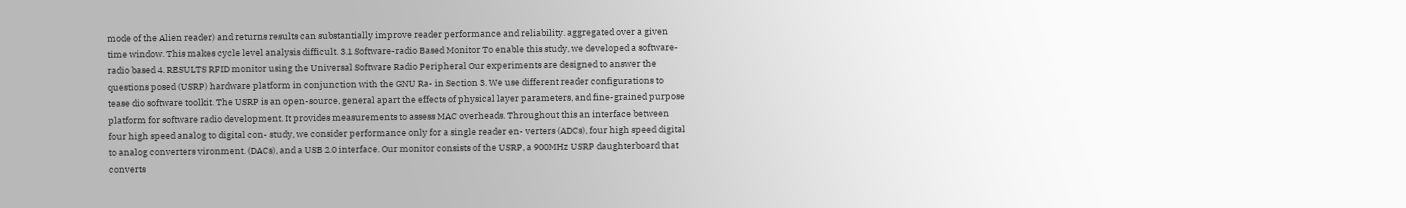mode of the Alien reader) and returns results can substantially improve reader performance and reliability. aggregated over a given time window. This makes cycle level analysis difficult. 3.1 Software-radio Based Monitor To enable this study, we developed a software-radio based 4. RESULTS RFID monitor using the Universal Software Radio Peripheral Our experiments are designed to answer the questions posed (USRP) hardware platform in conjunction with the GNU Ra- in Section 3. We use different reader configurations to tease dio software toolkit. The USRP is an open-source, general apart the effects of physical layer parameters, and fine-grained purpose platform for software radio development. It provides measurements to assess MAC overheads. Throughout this an interface between four high speed analog to digital con- study, we consider performance only for a single reader en- verters (ADCs), four high speed digital to analog converters vironment. (DACs), and a USB 2.0 interface. Our monitor consists of the USRP, a 900MHz USRP daughterboard that converts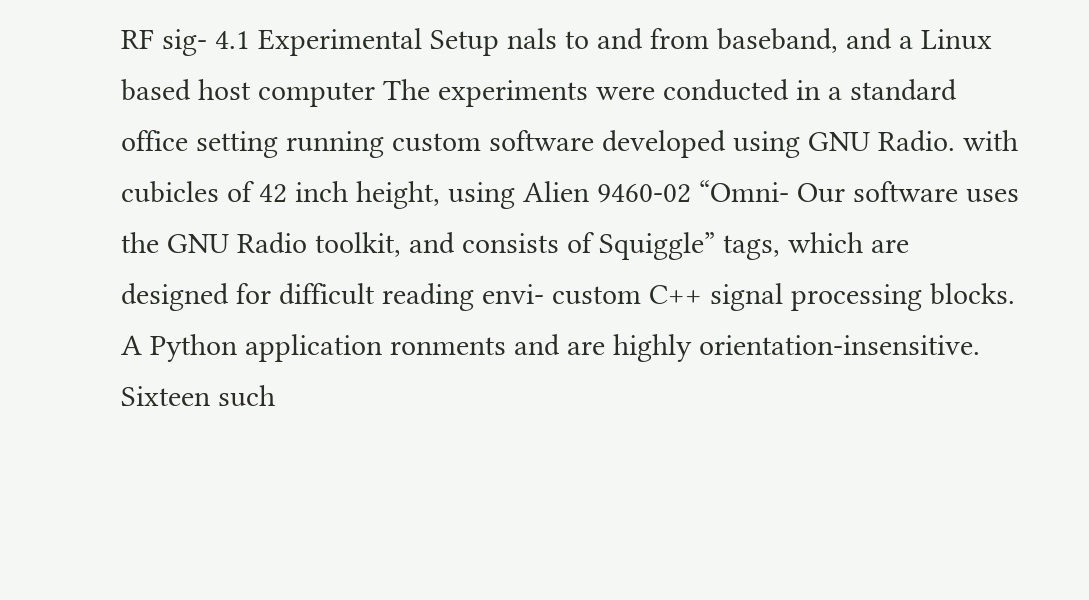RF sig- 4.1 Experimental Setup nals to and from baseband, and a Linux based host computer The experiments were conducted in a standard office setting running custom software developed using GNU Radio. with cubicles of 42 inch height, using Alien 9460-02 “Omni- Our software uses the GNU Radio toolkit, and consists of Squiggle” tags, which are designed for difficult reading envi- custom C++ signal processing blocks. A Python application ronments and are highly orientation-insensitive. Sixteen such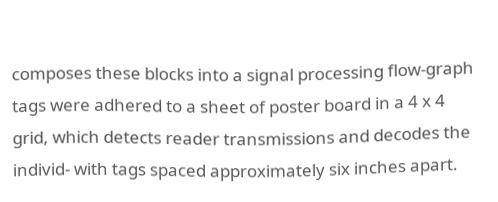composes these blocks into a signal processing flow-graph tags were adhered to a sheet of poster board in a 4 x 4 grid, which detects reader transmissions and decodes the individ- with tags spaced approximately six inches apart.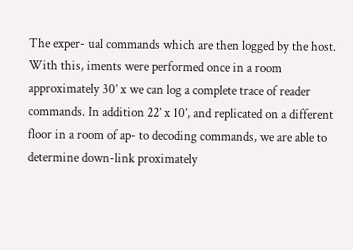The exper- ual commands which are then logged by the host. With this, iments were performed once in a room approximately 30’ x we can log a complete trace of reader commands. In addition 22’ x 10’, and replicated on a different floor in a room of ap- to decoding commands, we are able to determine down-link proximately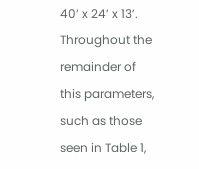40’ x 24’ x 13’. Throughout the remainder of this parameters, such as those seen in Table 1,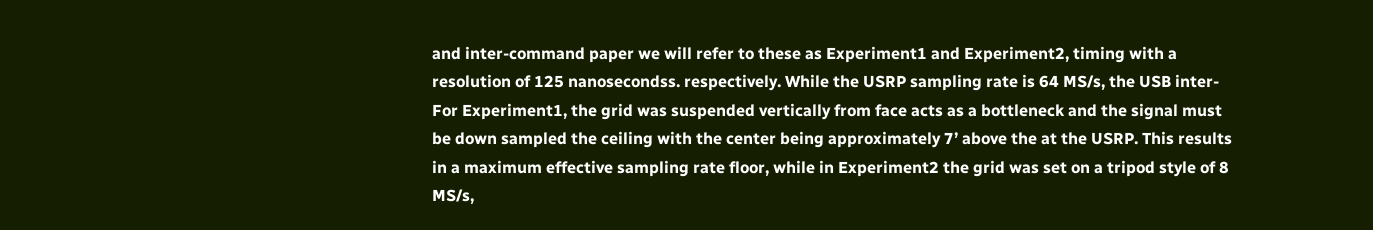and inter-command paper we will refer to these as Experiment1 and Experiment2, timing with a resolution of 125 nanosecondss. respectively. While the USRP sampling rate is 64 MS/s, the USB inter- For Experiment1, the grid was suspended vertically from face acts as a bottleneck and the signal must be down sampled the ceiling with the center being approximately 7’ above the at the USRP. This results in a maximum effective sampling rate floor, while in Experiment2 the grid was set on a tripod style of 8 MS/s,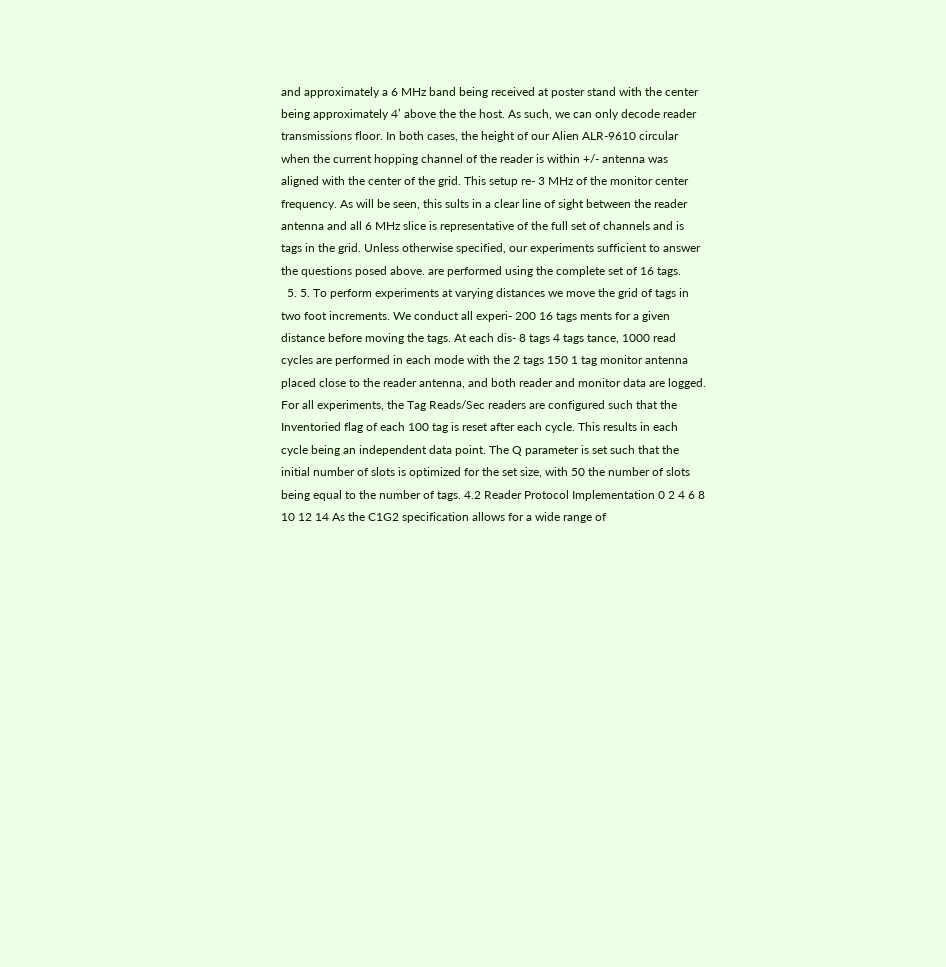and approximately a 6 MHz band being received at poster stand with the center being approximately 4’ above the the host. As such, we can only decode reader transmissions floor. In both cases, the height of our Alien ALR-9610 circular when the current hopping channel of the reader is within +/- antenna was aligned with the center of the grid. This setup re- 3 MHz of the monitor center frequency. As will be seen, this sults in a clear line of sight between the reader antenna and all 6 MHz slice is representative of the full set of channels and is tags in the grid. Unless otherwise specified, our experiments sufficient to answer the questions posed above. are performed using the complete set of 16 tags.
  5. 5. To perform experiments at varying distances we move the grid of tags in two foot increments. We conduct all experi- 200 16 tags ments for a given distance before moving the tags. At each dis- 8 tags 4 tags tance, 1000 read cycles are performed in each mode with the 2 tags 150 1 tag monitor antenna placed close to the reader antenna, and both reader and monitor data are logged. For all experiments, the Tag Reads/Sec readers are configured such that the Inventoried flag of each 100 tag is reset after each cycle. This results in each cycle being an independent data point. The Q parameter is set such that the initial number of slots is optimized for the set size, with 50 the number of slots being equal to the number of tags. 4.2 Reader Protocol Implementation 0 2 4 6 8 10 12 14 As the C1G2 specification allows for a wide range of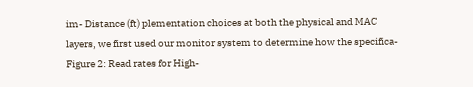im- Distance (ft) plementation choices at both the physical and MAC layers, we first used our monitor system to determine how the specifica- Figure 2: Read rates for High-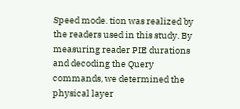Speed mode. tion was realized by the readers used in this study. By measuring reader PIE durations and decoding the Query commands, we determined the physical layer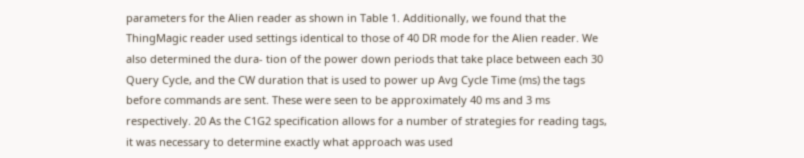parameters for the Alien reader as shown in Table 1. Additionally, we found that the ThingMagic reader used settings identical to those of 40 DR mode for the Alien reader. We also determined the dura- tion of the power down periods that take place between each 30 Query Cycle, and the CW duration that is used to power up Avg Cycle Time (ms) the tags before commands are sent. These were seen to be approximately 40 ms and 3 ms respectively. 20 As the C1G2 specification allows for a number of strategies for reading tags, it was necessary to determine exactly what approach was used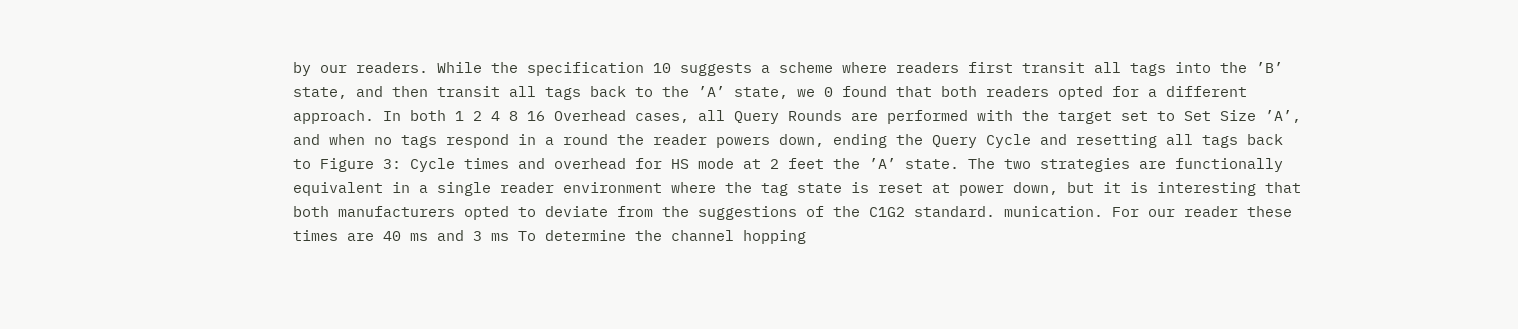by our readers. While the specification 10 suggests a scheme where readers first transit all tags into the ’B’ state, and then transit all tags back to the ’A’ state, we 0 found that both readers opted for a different approach. In both 1 2 4 8 16 Overhead cases, all Query Rounds are performed with the target set to Set Size ’A’, and when no tags respond in a round the reader powers down, ending the Query Cycle and resetting all tags back to Figure 3: Cycle times and overhead for HS mode at 2 feet the ’A’ state. The two strategies are functionally equivalent in a single reader environment where the tag state is reset at power down, but it is interesting that both manufacturers opted to deviate from the suggestions of the C1G2 standard. munication. For our reader these times are 40 ms and 3 ms To determine the channel hopping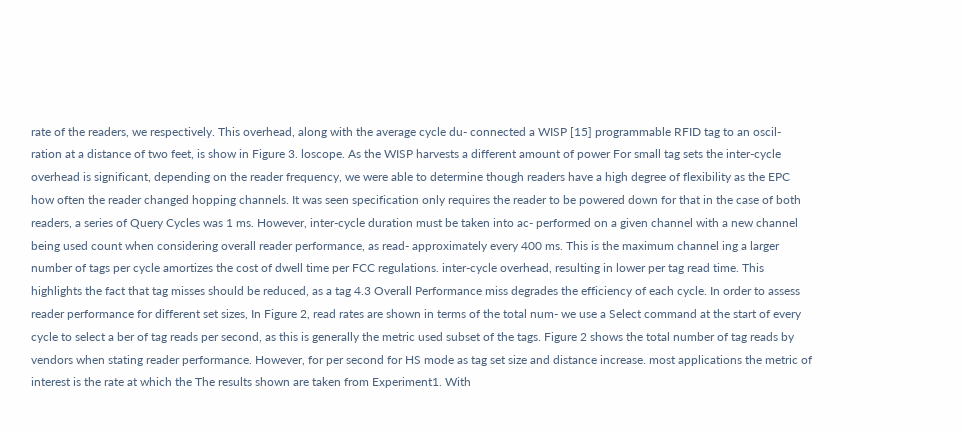rate of the readers, we respectively. This overhead, along with the average cycle du- connected a WISP [15] programmable RFID tag to an oscil- ration at a distance of two feet, is show in Figure 3. loscope. As the WISP harvests a different amount of power For small tag sets the inter-cycle overhead is significant, depending on the reader frequency, we were able to determine though readers have a high degree of flexibility as the EPC how often the reader changed hopping channels. It was seen specification only requires the reader to be powered down for that in the case of both readers, a series of Query Cycles was 1 ms. However, inter-cycle duration must be taken into ac- performed on a given channel with a new channel being used count when considering overall reader performance, as read- approximately every 400 ms. This is the maximum channel ing a larger number of tags per cycle amortizes the cost of dwell time per FCC regulations. inter-cycle overhead, resulting in lower per tag read time. This highlights the fact that tag misses should be reduced, as a tag 4.3 Overall Performance miss degrades the efficiency of each cycle. In order to assess reader performance for different set sizes, In Figure 2, read rates are shown in terms of the total num- we use a Select command at the start of every cycle to select a ber of tag reads per second, as this is generally the metric used subset of the tags. Figure 2 shows the total number of tag reads by vendors when stating reader performance. However, for per second for HS mode as tag set size and distance increase. most applications the metric of interest is the rate at which the The results shown are taken from Experiment1. With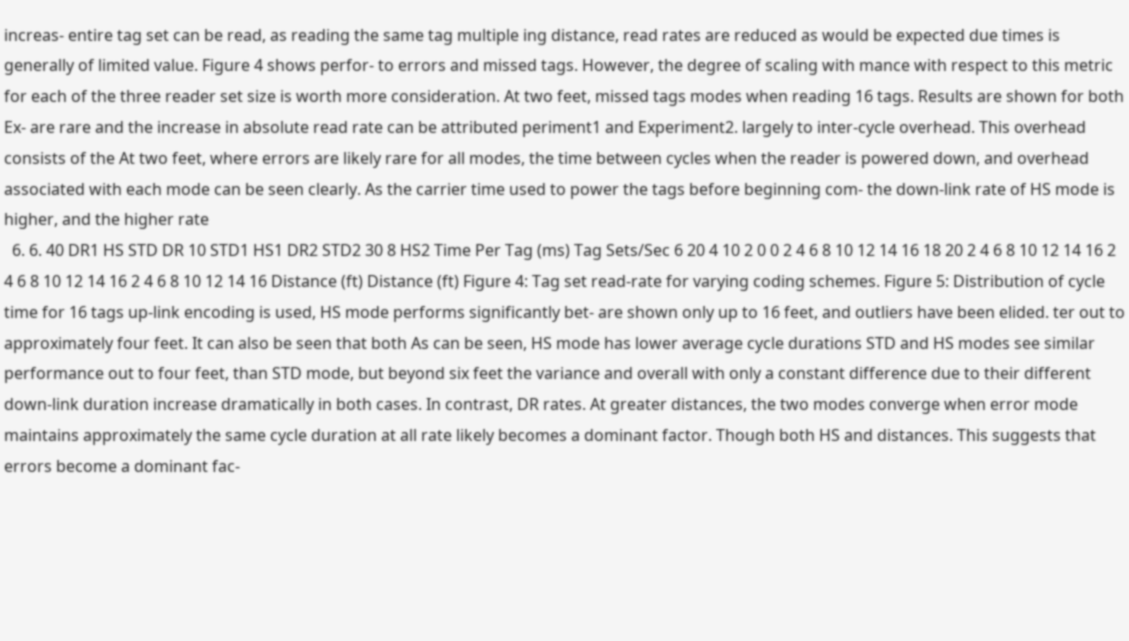increas- entire tag set can be read, as reading the same tag multiple ing distance, read rates are reduced as would be expected due times is generally of limited value. Figure 4 shows perfor- to errors and missed tags. However, the degree of scaling with mance with respect to this metric for each of the three reader set size is worth more consideration. At two feet, missed tags modes when reading 16 tags. Results are shown for both Ex- are rare and the increase in absolute read rate can be attributed periment1 and Experiment2. largely to inter-cycle overhead. This overhead consists of the At two feet, where errors are likely rare for all modes, the time between cycles when the reader is powered down, and overhead associated with each mode can be seen clearly. As the carrier time used to power the tags before beginning com- the down-link rate of HS mode is higher, and the higher rate
  6. 6. 40 DR1 HS STD DR 10 STD1 HS1 DR2 STD2 30 8 HS2 Time Per Tag (ms) Tag Sets/Sec 6 20 4 10 2 0 0 2 4 6 8 10 12 14 16 18 20 2 4 6 8 10 12 14 16 2 4 6 8 10 12 14 16 2 4 6 8 10 12 14 16 Distance (ft) Distance (ft) Figure 4: Tag set read-rate for varying coding schemes. Figure 5: Distribution of cycle time for 16 tags up-link encoding is used, HS mode performs significantly bet- are shown only up to 16 feet, and outliers have been elided. ter out to approximately four feet. It can also be seen that both As can be seen, HS mode has lower average cycle durations STD and HS modes see similar performance out to four feet, than STD mode, but beyond six feet the variance and overall with only a constant difference due to their different down-link duration increase dramatically in both cases. In contrast, DR rates. At greater distances, the two modes converge when error mode maintains approximately the same cycle duration at all rate likely becomes a dominant factor. Though both HS and distances. This suggests that errors become a dominant fac-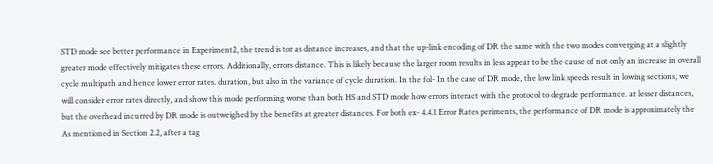STD mode see better performance in Experiment2, the trend is tor as distance increases, and that the up-link encoding of DR the same with the two modes converging at a slightly greater mode effectively mitigates these errors. Additionally, errors distance. This is likely because the larger room results in less appear to be the cause of not only an increase in overall cycle multipath and hence lower error rates. duration, but also in the variance of cycle duration. In the fol- In the case of DR mode, the low link speeds result in lowing sections, we will consider error rates directly, and show this mode performing worse than both HS and STD mode how errors interact with the protocol to degrade performance. at lesser distances, but the overhead incurred by DR mode is outweighed by the benefits at greater distances. For both ex- 4.4.1 Error Rates periments, the performance of DR mode is approximately the As mentioned in Section 2.2, after a tag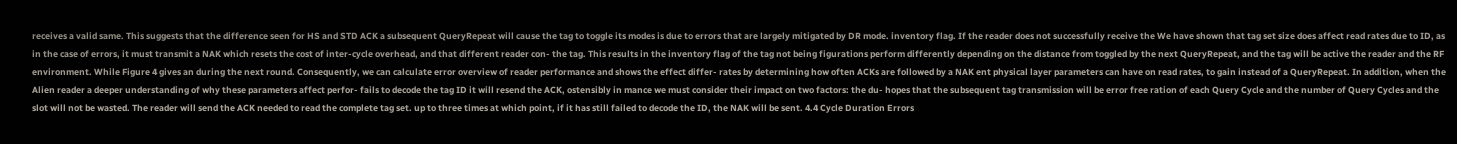receives a valid same. This suggests that the difference seen for HS and STD ACK a subsequent QueryRepeat will cause the tag to toggle its modes is due to errors that are largely mitigated by DR mode. inventory flag. If the reader does not successfully receive the We have shown that tag set size does affect read rates due to ID, as in the case of errors, it must transmit a NAK which resets the cost of inter-cycle overhead, and that different reader con- the tag. This results in the inventory flag of the tag not being figurations perform differently depending on the distance from toggled by the next QueryRepeat, and the tag will be active the reader and the RF environment. While Figure 4 gives an during the next round. Consequently, we can calculate error overview of reader performance and shows the effect differ- rates by determining how often ACKs are followed by a NAK ent physical layer parameters can have on read rates, to gain instead of a QueryRepeat. In addition, when the Alien reader a deeper understanding of why these parameters affect perfor- fails to decode the tag ID it will resend the ACK, ostensibly in mance we must consider their impact on two factors: the du- hopes that the subsequent tag transmission will be error free ration of each Query Cycle and the number of Query Cycles and the slot will not be wasted. The reader will send the ACK needed to read the complete tag set. up to three times at which point, if it has still failed to decode the ID, the NAK will be sent. 4.4 Cycle Duration Errors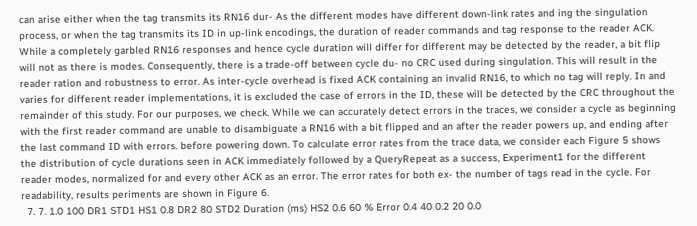can arise either when the tag transmits its RN16 dur- As the different modes have different down-link rates and ing the singulation process, or when the tag transmits its ID in up-link encodings, the duration of reader commands and tag response to the reader ACK. While a completely garbled RN16 responses and hence cycle duration will differ for different may be detected by the reader, a bit flip will not as there is modes. Consequently, there is a trade-off between cycle du- no CRC used during singulation. This will result in the reader ration and robustness to error. As inter-cycle overhead is fixed ACK containing an invalid RN16, to which no tag will reply. In and varies for different reader implementations, it is excluded the case of errors in the ID, these will be detected by the CRC throughout the remainder of this study. For our purposes, we check. While we can accurately detect errors in the traces, we consider a cycle as beginning with the first reader command are unable to disambiguate a RN16 with a bit flipped and an after the reader powers up, and ending after the last command ID with errors. before powering down. To calculate error rates from the trace data, we consider each Figure 5 shows the distribution of cycle durations seen in ACK immediately followed by a QueryRepeat as a success, Experiment1 for the different reader modes, normalized for and every other ACK as an error. The error rates for both ex- the number of tags read in the cycle. For readability, results periments are shown in Figure 6.
  7. 7. 1.0 100 DR1 STD1 HS1 0.8 DR2 80 STD2 Duration (ms) HS2 0.6 60 % Error 0.4 40 0.2 20 0.0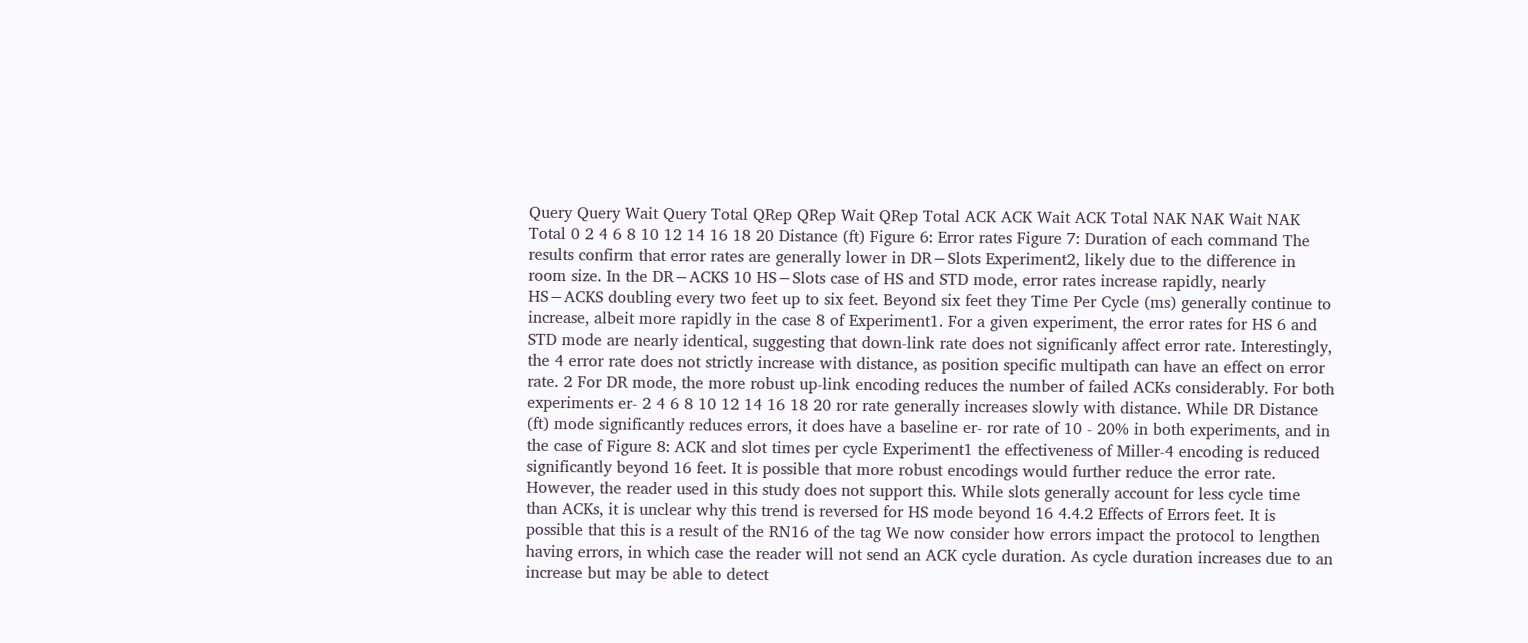Query Query Wait Query Total QRep QRep Wait QRep Total ACK ACK Wait ACK Total NAK NAK Wait NAK Total 0 2 4 6 8 10 12 14 16 18 20 Distance (ft) Figure 6: Error rates Figure 7: Duration of each command The results confirm that error rates are generally lower in DR−Slots Experiment2, likely due to the difference in room size. In the DR−ACKS 10 HS−Slots case of HS and STD mode, error rates increase rapidly, nearly HS−ACKS doubling every two feet up to six feet. Beyond six feet they Time Per Cycle (ms) generally continue to increase, albeit more rapidly in the case 8 of Experiment1. For a given experiment, the error rates for HS 6 and STD mode are nearly identical, suggesting that down-link rate does not significanly affect error rate. Interestingly, the 4 error rate does not strictly increase with distance, as position specific multipath can have an effect on error rate. 2 For DR mode, the more robust up-link encoding reduces the number of failed ACKs considerably. For both experiments er- 2 4 6 8 10 12 14 16 18 20 ror rate generally increases slowly with distance. While DR Distance (ft) mode significantly reduces errors, it does have a baseline er- ror rate of 10 - 20% in both experiments, and in the case of Figure 8: ACK and slot times per cycle Experiment1 the effectiveness of Miller-4 encoding is reduced significantly beyond 16 feet. It is possible that more robust encodings would further reduce the error rate. However, the reader used in this study does not support this. While slots generally account for less cycle time than ACKs, it is unclear why this trend is reversed for HS mode beyond 16 4.4.2 Effects of Errors feet. It is possible that this is a result of the RN16 of the tag We now consider how errors impact the protocol to lengthen having errors, in which case the reader will not send an ACK cycle duration. As cycle duration increases due to an increase but may be able to detect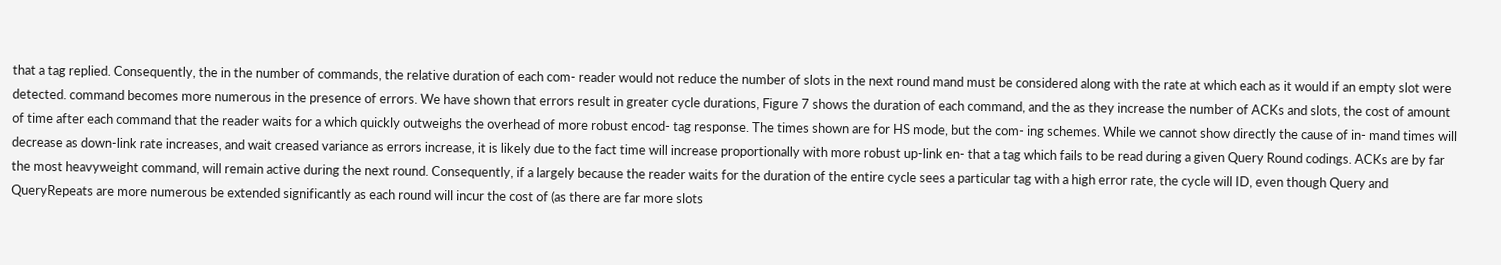that a tag replied. Consequently, the in the number of commands, the relative duration of each com- reader would not reduce the number of slots in the next round mand must be considered along with the rate at which each as it would if an empty slot were detected. command becomes more numerous in the presence of errors. We have shown that errors result in greater cycle durations, Figure 7 shows the duration of each command, and the as they increase the number of ACKs and slots, the cost of amount of time after each command that the reader waits for a which quickly outweighs the overhead of more robust encod- tag response. The times shown are for HS mode, but the com- ing schemes. While we cannot show directly the cause of in- mand times will decrease as down-link rate increases, and wait creased variance as errors increase, it is likely due to the fact time will increase proportionally with more robust up-link en- that a tag which fails to be read during a given Query Round codings. ACKs are by far the most heavyweight command, will remain active during the next round. Consequently, if a largely because the reader waits for the duration of the entire cycle sees a particular tag with a high error rate, the cycle will ID, even though Query and QueryRepeats are more numerous be extended significantly as each round will incur the cost of (as there are far more slots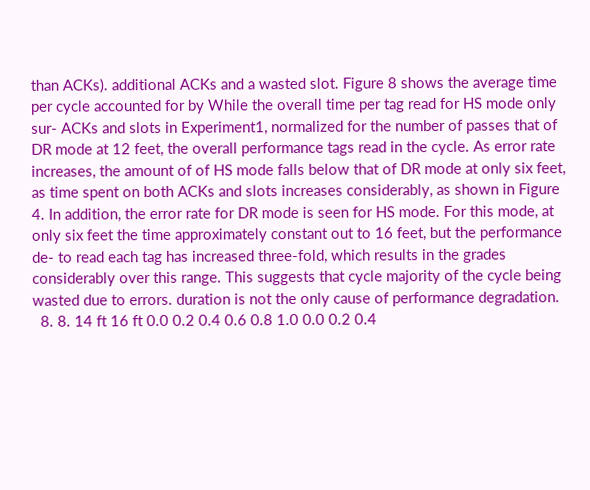than ACKs). additional ACKs and a wasted slot. Figure 8 shows the average time per cycle accounted for by While the overall time per tag read for HS mode only sur- ACKs and slots in Experiment1, normalized for the number of passes that of DR mode at 12 feet, the overall performance tags read in the cycle. As error rate increases, the amount of of HS mode falls below that of DR mode at only six feet, as time spent on both ACKs and slots increases considerably, as shown in Figure 4. In addition, the error rate for DR mode is seen for HS mode. For this mode, at only six feet the time approximately constant out to 16 feet, but the performance de- to read each tag has increased three-fold, which results in the grades considerably over this range. This suggests that cycle majority of the cycle being wasted due to errors. duration is not the only cause of performance degradation.
  8. 8. 14 ft 16 ft 0.0 0.2 0.4 0.6 0.8 1.0 0.0 0.2 0.4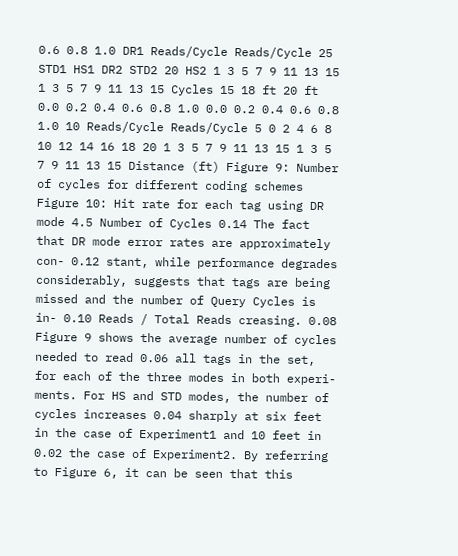0.6 0.8 1.0 DR1 Reads/Cycle Reads/Cycle 25 STD1 HS1 DR2 STD2 20 HS2 1 3 5 7 9 11 13 15 1 3 5 7 9 11 13 15 Cycles 15 18 ft 20 ft 0.0 0.2 0.4 0.6 0.8 1.0 0.0 0.2 0.4 0.6 0.8 1.0 10 Reads/Cycle Reads/Cycle 5 0 2 4 6 8 10 12 14 16 18 20 1 3 5 7 9 11 13 15 1 3 5 7 9 11 13 15 Distance (ft) Figure 9: Number of cycles for different coding schemes Figure 10: Hit rate for each tag using DR mode 4.5 Number of Cycles 0.14 The fact that DR mode error rates are approximately con- 0.12 stant, while performance degrades considerably, suggests that tags are being missed and the number of Query Cycles is in- 0.10 Reads / Total Reads creasing. 0.08 Figure 9 shows the average number of cycles needed to read 0.06 all tags in the set, for each of the three modes in both experi- ments. For HS and STD modes, the number of cycles increases 0.04 sharply at six feet in the case of Experiment1 and 10 feet in 0.02 the case of Experiment2. By referring to Figure 6, it can be seen that this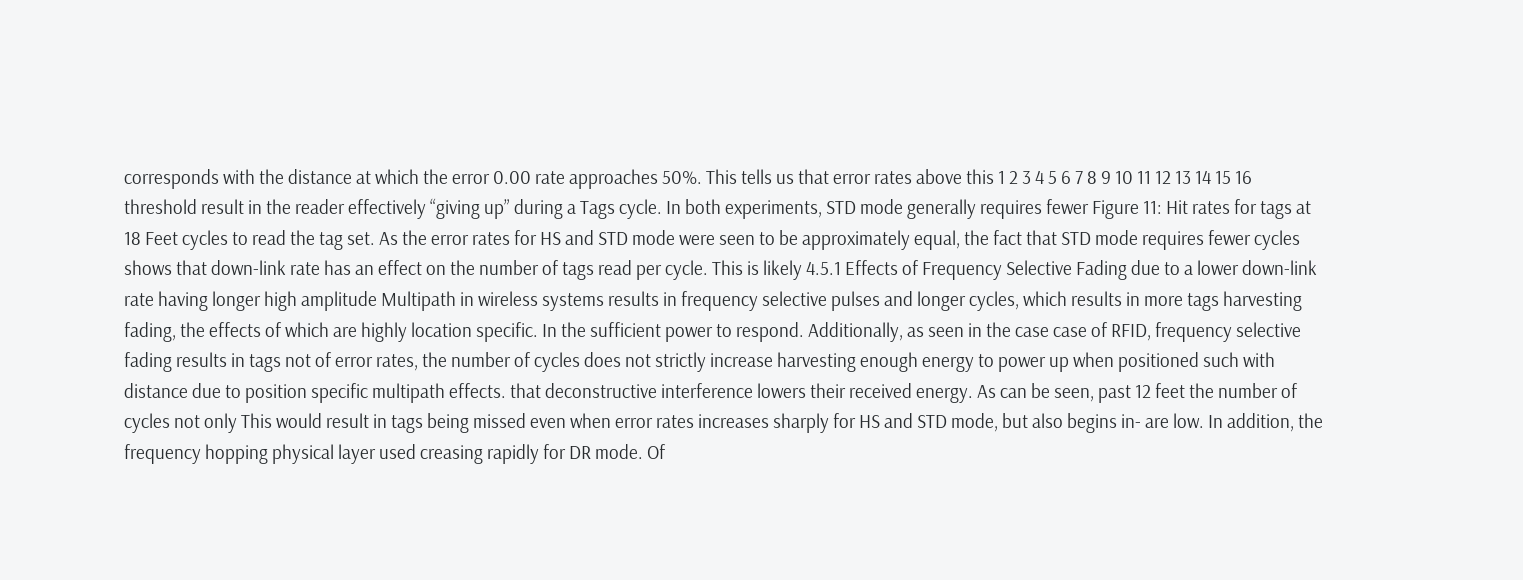corresponds with the distance at which the error 0.00 rate approaches 50%. This tells us that error rates above this 1 2 3 4 5 6 7 8 9 10 11 12 13 14 15 16 threshold result in the reader effectively “giving up” during a Tags cycle. In both experiments, STD mode generally requires fewer Figure 11: Hit rates for tags at 18 Feet cycles to read the tag set. As the error rates for HS and STD mode were seen to be approximately equal, the fact that STD mode requires fewer cycles shows that down-link rate has an effect on the number of tags read per cycle. This is likely 4.5.1 Effects of Frequency Selective Fading due to a lower down-link rate having longer high amplitude Multipath in wireless systems results in frequency selective pulses and longer cycles, which results in more tags harvesting fading, the effects of which are highly location specific. In the sufficient power to respond. Additionally, as seen in the case case of RFID, frequency selective fading results in tags not of error rates, the number of cycles does not strictly increase harvesting enough energy to power up when positioned such with distance due to position specific multipath effects. that deconstructive interference lowers their received energy. As can be seen, past 12 feet the number of cycles not only This would result in tags being missed even when error rates increases sharply for HS and STD mode, but also begins in- are low. In addition, the frequency hopping physical layer used creasing rapidly for DR mode. Of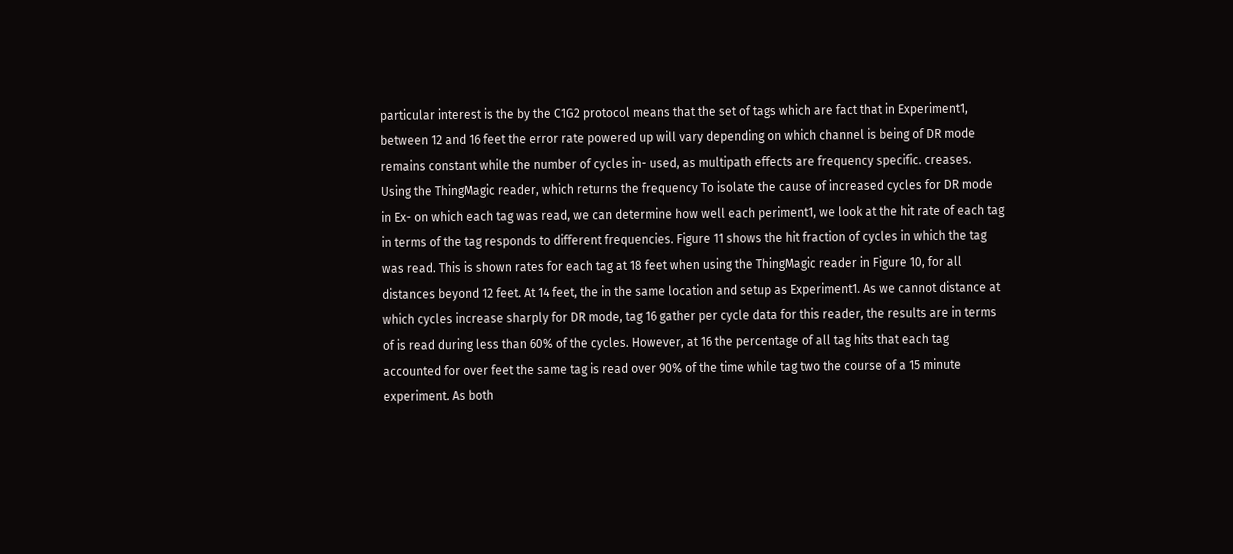particular interest is the by the C1G2 protocol means that the set of tags which are fact that in Experiment1, between 12 and 16 feet the error rate powered up will vary depending on which channel is being of DR mode remains constant while the number of cycles in- used, as multipath effects are frequency specific. creases. Using the ThingMagic reader, which returns the frequency To isolate the cause of increased cycles for DR mode in Ex- on which each tag was read, we can determine how well each periment1, we look at the hit rate of each tag in terms of the tag responds to different frequencies. Figure 11 shows the hit fraction of cycles in which the tag was read. This is shown rates for each tag at 18 feet when using the ThingMagic reader in Figure 10, for all distances beyond 12 feet. At 14 feet, the in the same location and setup as Experiment1. As we cannot distance at which cycles increase sharply for DR mode, tag 16 gather per cycle data for this reader, the results are in terms of is read during less than 60% of the cycles. However, at 16 the percentage of all tag hits that each tag accounted for over feet the same tag is read over 90% of the time while tag two the course of a 15 minute experiment. As both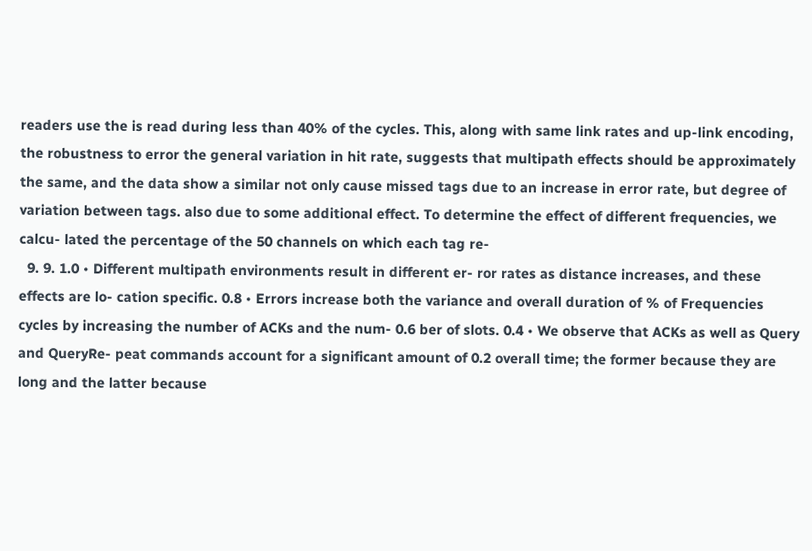readers use the is read during less than 40% of the cycles. This, along with same link rates and up-link encoding, the robustness to error the general variation in hit rate, suggests that multipath effects should be approximately the same, and the data show a similar not only cause missed tags due to an increase in error rate, but degree of variation between tags. also due to some additional effect. To determine the effect of different frequencies, we calcu- lated the percentage of the 50 channels on which each tag re-
  9. 9. 1.0 • Different multipath environments result in different er- ror rates as distance increases, and these effects are lo- cation specific. 0.8 • Errors increase both the variance and overall duration of % of Frequencies cycles by increasing the number of ACKs and the num- 0.6 ber of slots. 0.4 • We observe that ACKs as well as Query and QueryRe- peat commands account for a significant amount of 0.2 overall time; the former because they are long and the latter because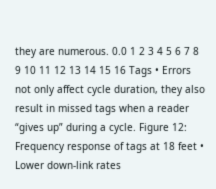they are numerous. 0.0 1 2 3 4 5 6 7 8 9 10 11 12 13 14 15 16 Tags • Errors not only affect cycle duration, they also result in missed tags when a reader “gives up” during a cycle. Figure 12: Frequency response of tags at 18 feet • Lower down-link rates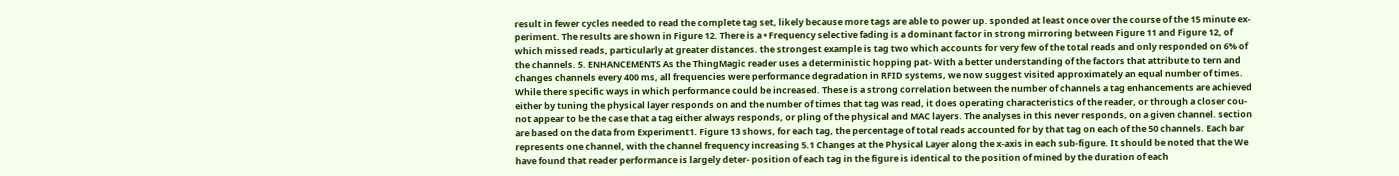result in fewer cycles needed to read the complete tag set, likely because more tags are able to power up. sponded at least once over the course of the 15 minute ex- periment. The results are shown in Figure 12. There is a • Frequency selective fading is a dominant factor in strong mirroring between Figure 11 and Figure 12, of which missed reads, particularly at greater distances. the strongest example is tag two which accounts for very few of the total reads and only responded on 6% of the channels. 5. ENHANCEMENTS As the ThingMagic reader uses a deterministic hopping pat- With a better understanding of the factors that attribute to tern and changes channels every 400 ms, all frequencies were performance degradation in RFID systems, we now suggest visited approximately an equal number of times. While there specific ways in which performance could be increased. These is a strong correlation between the number of channels a tag enhancements are achieved either by tuning the physical layer responds on and the number of times that tag was read, it does operating characteristics of the reader, or through a closer cou- not appear to be the case that a tag either always responds, or pling of the physical and MAC layers. The analyses in this never responds, on a given channel. section are based on the data from Experiment1. Figure 13 shows, for each tag, the percentage of total reads accounted for by that tag on each of the 50 channels. Each bar represents one channel, with the channel frequency increasing 5.1 Changes at the Physical Layer along the x-axis in each sub-figure. It should be noted that the We have found that reader performance is largely deter- position of each tag in the figure is identical to the position of mined by the duration of each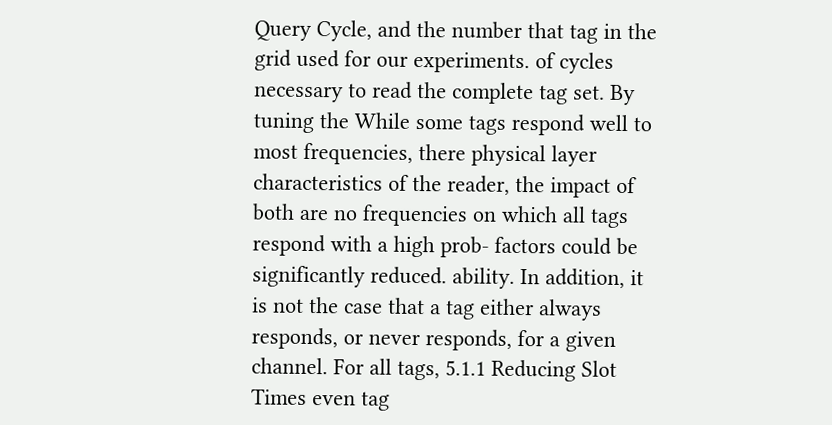Query Cycle, and the number that tag in the grid used for our experiments. of cycles necessary to read the complete tag set. By tuning the While some tags respond well to most frequencies, there physical layer characteristics of the reader, the impact of both are no frequencies on which all tags respond with a high prob- factors could be significantly reduced. ability. In addition, it is not the case that a tag either always responds, or never responds, for a given channel. For all tags, 5.1.1 Reducing Slot Times even tag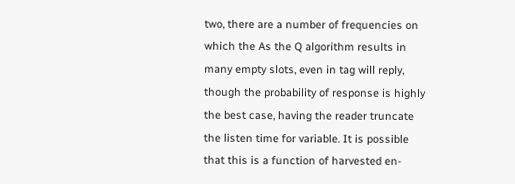two, there are a number of frequencies on which the As the Q algorithm results in many empty slots, even in tag will reply, though the probability of response is highly the best case, having the reader truncate the listen time for variable. It is possible that this is a function of harvested en-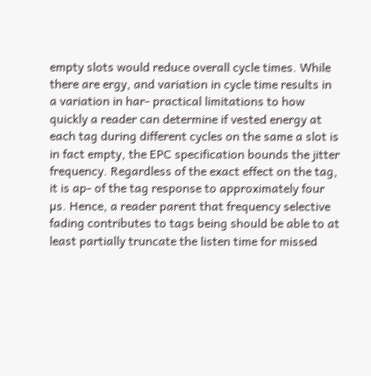empty slots would reduce overall cycle times. While there are ergy, and variation in cycle time results in a variation in har- practical limitations to how quickly a reader can determine if vested energy at each tag during different cycles on the same a slot is in fact empty, the EPC specification bounds the jitter frequency. Regardless of the exact effect on the tag, it is ap- of the tag response to approximately four µs. Hence, a reader parent that frequency selective fading contributes to tags being should be able to at least partially truncate the listen time for missed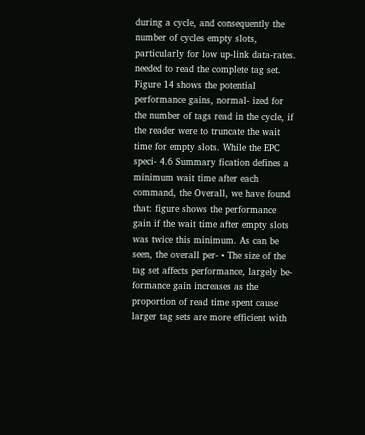during a cycle, and consequently the number of cycles empty slots, particularly for low up-link data-rates. needed to read the complete tag set. Figure 14 shows the potential performance gains, normal- ized for the number of tags read in the cycle, if the reader were to truncate the wait time for empty slots. While the EPC speci- 4.6 Summary fication defines a minimum wait time after each command, the Overall, we have found that: figure shows the performance gain if the wait time after empty slots was twice this minimum. As can be seen, the overall per- • The size of the tag set affects performance, largely be- formance gain increases as the proportion of read time spent cause larger tag sets are more efficient with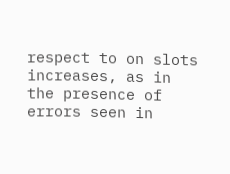respect to on slots increases, as in the presence of errors seen in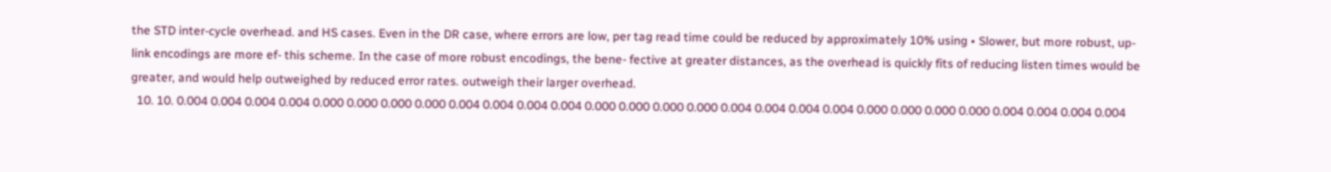the STD inter-cycle overhead. and HS cases. Even in the DR case, where errors are low, per tag read time could be reduced by approximately 10% using • Slower, but more robust, up-link encodings are more ef- this scheme. In the case of more robust encodings, the bene- fective at greater distances, as the overhead is quickly fits of reducing listen times would be greater, and would help outweighed by reduced error rates. outweigh their larger overhead.
  10. 10. 0.004 0.004 0.004 0.004 0.000 0.000 0.000 0.000 0.004 0.004 0.004 0.004 0.000 0.000 0.000 0.000 0.004 0.004 0.004 0.004 0.000 0.000 0.000 0.000 0.004 0.004 0.004 0.004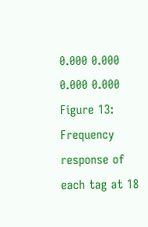0.000 0.000 0.000 0.000 Figure 13: Frequency response of each tag at 18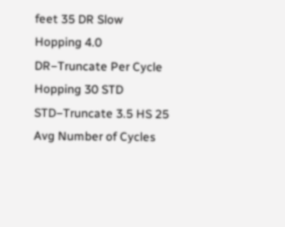feet 35 DR Slow Hopping 4.0 DR−Truncate Per Cycle Hopping 30 STD STD−Truncate 3.5 HS 25 Avg Number of Cycles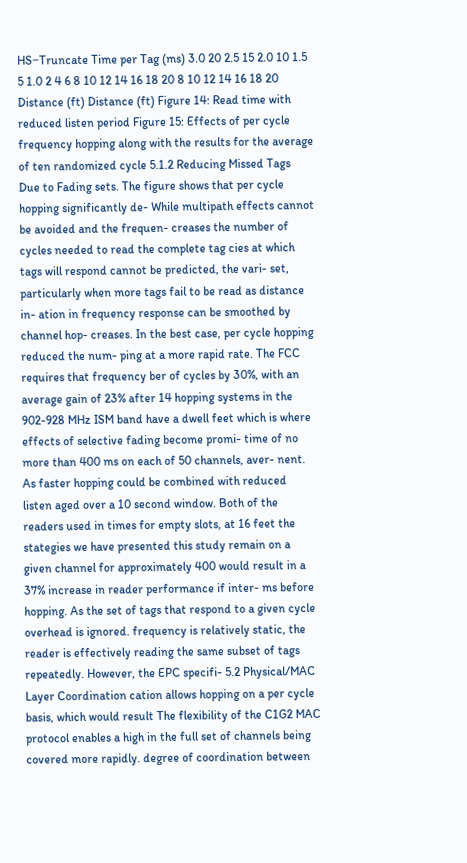HS−Truncate Time per Tag (ms) 3.0 20 2.5 15 2.0 10 1.5 5 1.0 2 4 6 8 10 12 14 16 18 20 8 10 12 14 16 18 20 Distance (ft) Distance (ft) Figure 14: Read time with reduced listen period Figure 15: Effects of per cycle frequency hopping along with the results for the average of ten randomized cycle 5.1.2 Reducing Missed Tags Due to Fading sets. The figure shows that per cycle hopping significantly de- While multipath effects cannot be avoided and the frequen- creases the number of cycles needed to read the complete tag cies at which tags will respond cannot be predicted, the vari- set, particularly when more tags fail to be read as distance in- ation in frequency response can be smoothed by channel hop- creases. In the best case, per cycle hopping reduced the num- ping at a more rapid rate. The FCC requires that frequency ber of cycles by 30%, with an average gain of 23% after 14 hopping systems in the 902-928 MHz ISM band have a dwell feet which is where effects of selective fading become promi- time of no more than 400 ms on each of 50 channels, aver- nent. As faster hopping could be combined with reduced listen aged over a 10 second window. Both of the readers used in times for empty slots, at 16 feet the stategies we have presented this study remain on a given channel for approximately 400 would result in a 37% increase in reader performance if inter- ms before hopping. As the set of tags that respond to a given cycle overhead is ignored. frequency is relatively static, the reader is effectively reading the same subset of tags repeatedly. However, the EPC specifi- 5.2 Physical/MAC Layer Coordination cation allows hopping on a per cycle basis, which would result The flexibility of the C1G2 MAC protocol enables a high in the full set of channels being covered more rapidly. degree of coordination between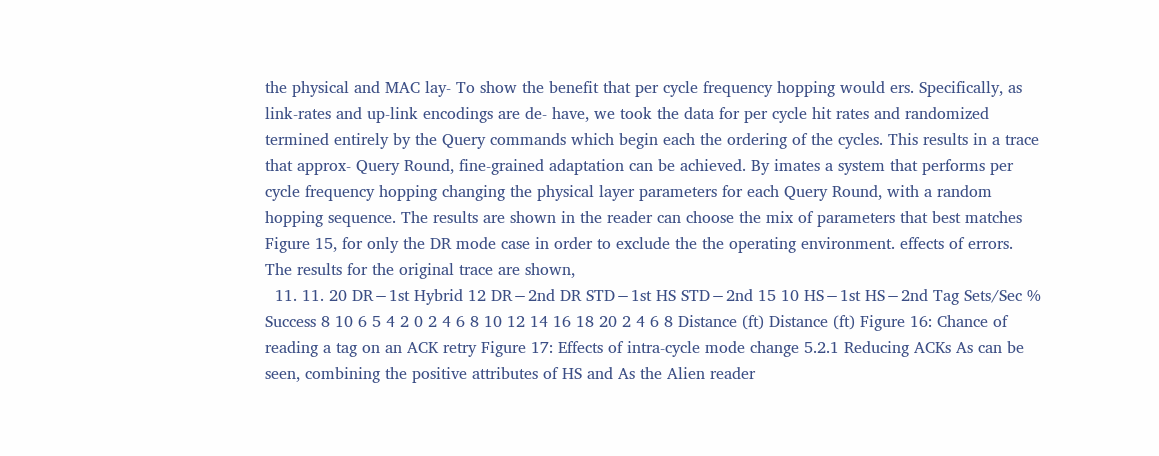the physical and MAC lay- To show the benefit that per cycle frequency hopping would ers. Specifically, as link-rates and up-link encodings are de- have, we took the data for per cycle hit rates and randomized termined entirely by the Query commands which begin each the ordering of the cycles. This results in a trace that approx- Query Round, fine-grained adaptation can be achieved. By imates a system that performs per cycle frequency hopping changing the physical layer parameters for each Query Round, with a random hopping sequence. The results are shown in the reader can choose the mix of parameters that best matches Figure 15, for only the DR mode case in order to exclude the the operating environment. effects of errors. The results for the original trace are shown,
  11. 11. 20 DR−1st Hybrid 12 DR−2nd DR STD−1st HS STD−2nd 15 10 HS−1st HS−2nd Tag Sets/Sec % Success 8 10 6 5 4 2 0 2 4 6 8 10 12 14 16 18 20 2 4 6 8 Distance (ft) Distance (ft) Figure 16: Chance of reading a tag on an ACK retry Figure 17: Effects of intra-cycle mode change 5.2.1 Reducing ACKs As can be seen, combining the positive attributes of HS and As the Alien reader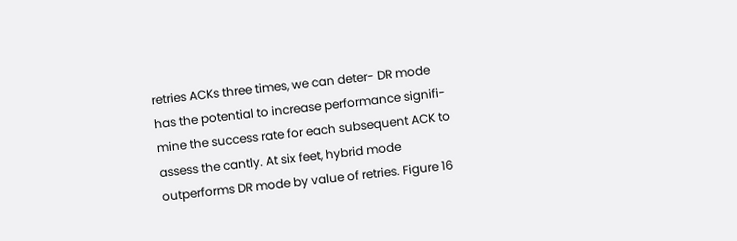retries ACKs three times, we can deter- DR mode has the potential to increase performance signifi- mine the success rate for each subsequent ACK to assess the cantly. At six feet, hybrid mode outperforms DR mode by value of retries. Figure 16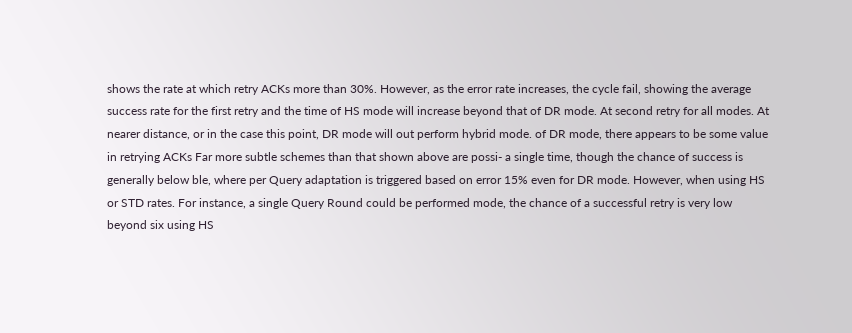shows the rate at which retry ACKs more than 30%. However, as the error rate increases, the cycle fail, showing the average success rate for the first retry and the time of HS mode will increase beyond that of DR mode. At second retry for all modes. At nearer distance, or in the case this point, DR mode will out perform hybrid mode. of DR mode, there appears to be some value in retrying ACKs Far more subtle schemes than that shown above are possi- a single time, though the chance of success is generally below ble, where per Query adaptation is triggered based on error 15% even for DR mode. However, when using HS or STD rates. For instance, a single Query Round could be performed mode, the chance of a successful retry is very low beyond six using HS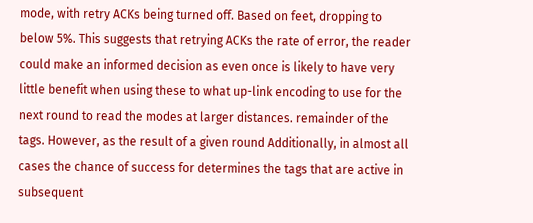mode, with retry ACKs being turned off. Based on feet, dropping to below 5%. This suggests that retrying ACKs the rate of error, the reader could make an informed decision as even once is likely to have very little benefit when using these to what up-link encoding to use for the next round to read the modes at larger distances. remainder of the tags. However, as the result of a given round Additionally, in almost all cases the chance of success for determines the tags that are active in subsequent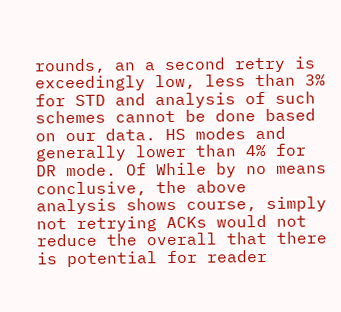rounds, an a second retry is exceedingly low, less than 3% for STD and analysis of such schemes cannot be done based on our data. HS modes and generally lower than 4% for DR mode. Of While by no means conclusive, the above analysis shows course, simply not retrying ACKs would not reduce the overall that there is potential for reader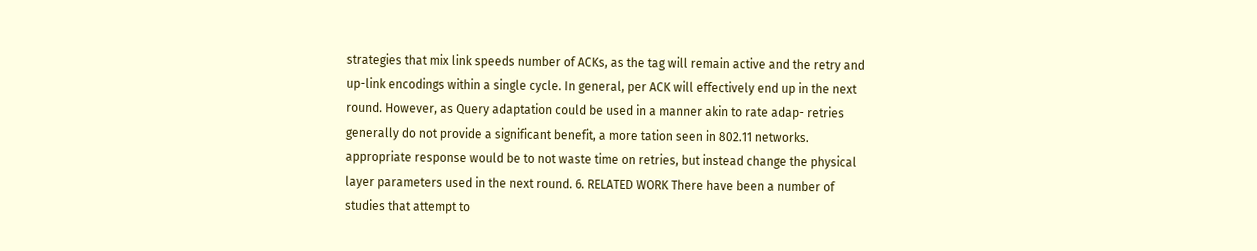strategies that mix link speeds number of ACKs, as the tag will remain active and the retry and up-link encodings within a single cycle. In general, per ACK will effectively end up in the next round. However, as Query adaptation could be used in a manner akin to rate adap- retries generally do not provide a significant benefit, a more tation seen in 802.11 networks. appropriate response would be to not waste time on retries, but instead change the physical layer parameters used in the next round. 6. RELATED WORK There have been a number of studies that attempt to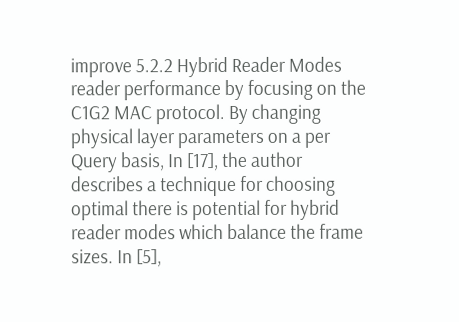improve 5.2.2 Hybrid Reader Modes reader performance by focusing on the C1G2 MAC protocol. By changing physical layer parameters on a per Query basis, In [17], the author describes a technique for choosing optimal there is potential for hybrid reader modes which balance the frame sizes. In [5],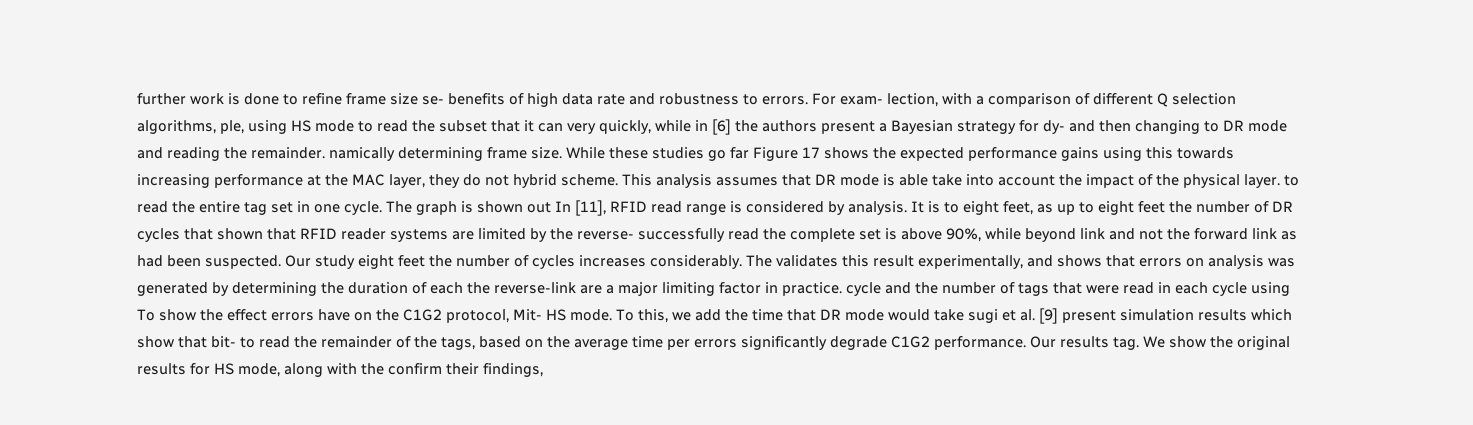further work is done to refine frame size se- benefits of high data rate and robustness to errors. For exam- lection, with a comparison of different Q selection algorithms, ple, using HS mode to read the subset that it can very quickly, while in [6] the authors present a Bayesian strategy for dy- and then changing to DR mode and reading the remainder. namically determining frame size. While these studies go far Figure 17 shows the expected performance gains using this towards increasing performance at the MAC layer, they do not hybrid scheme. This analysis assumes that DR mode is able take into account the impact of the physical layer. to read the entire tag set in one cycle. The graph is shown out In [11], RFID read range is considered by analysis. It is to eight feet, as up to eight feet the number of DR cycles that shown that RFID reader systems are limited by the reverse- successfully read the complete set is above 90%, while beyond link and not the forward link as had been suspected. Our study eight feet the number of cycles increases considerably. The validates this result experimentally, and shows that errors on analysis was generated by determining the duration of each the reverse-link are a major limiting factor in practice. cycle and the number of tags that were read in each cycle using To show the effect errors have on the C1G2 protocol, Mit- HS mode. To this, we add the time that DR mode would take sugi et al. [9] present simulation results which show that bit- to read the remainder of the tags, based on the average time per errors significantly degrade C1G2 performance. Our results tag. We show the original results for HS mode, along with the confirm their findings,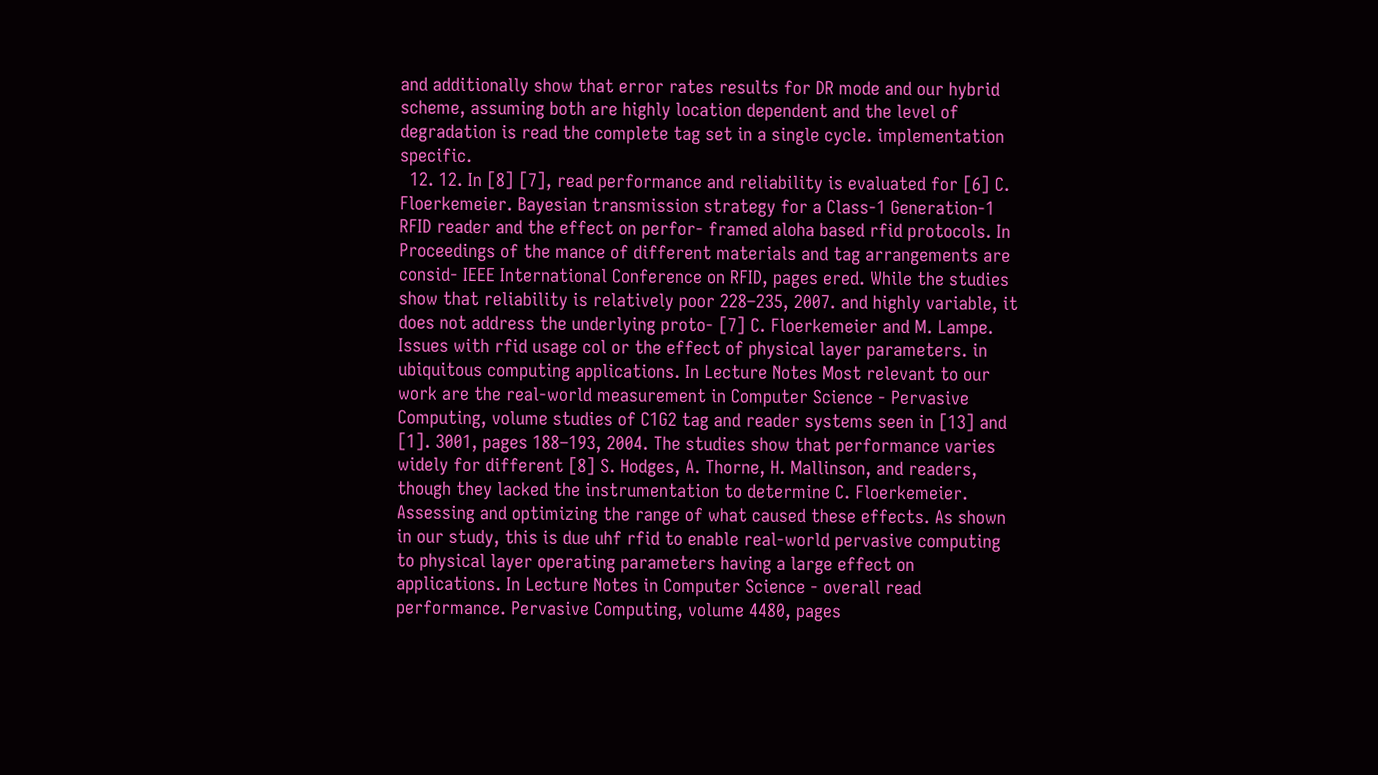and additionally show that error rates results for DR mode and our hybrid scheme, assuming both are highly location dependent and the level of degradation is read the complete tag set in a single cycle. implementation specific.
  12. 12. In [8] [7], read performance and reliability is evaluated for [6] C. Floerkemeier. Bayesian transmission strategy for a Class-1 Generation-1 RFID reader and the effect on perfor- framed aloha based rfid protocols. In Proceedings of the mance of different materials and tag arrangements are consid- IEEE International Conference on RFID, pages ered. While the studies show that reliability is relatively poor 228–235, 2007. and highly variable, it does not address the underlying proto- [7] C. Floerkemeier and M. Lampe. Issues with rfid usage col or the effect of physical layer parameters. in ubiquitous computing applications. In Lecture Notes Most relevant to our work are the real-world measurement in Computer Science - Pervasive Computing, volume studies of C1G2 tag and reader systems seen in [13] and [1]. 3001, pages 188–193, 2004. The studies show that performance varies widely for different [8] S. Hodges, A. Thorne, H. Mallinson, and readers, though they lacked the instrumentation to determine C. Floerkemeier. Assessing and optimizing the range of what caused these effects. As shown in our study, this is due uhf rfid to enable real-world pervasive computing to physical layer operating parameters having a large effect on applications. In Lecture Notes in Computer Science - overall read performance. Pervasive Computing, volume 4480, pages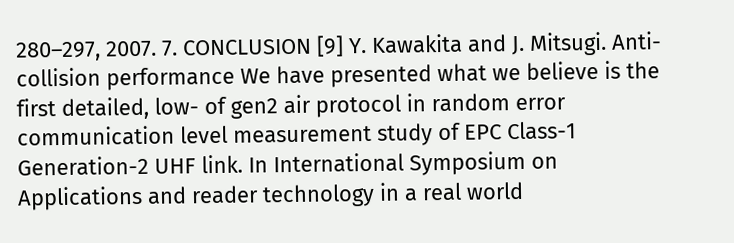280–297, 2007. 7. CONCLUSION [9] Y. Kawakita and J. Mitsugi. Anti-collision performance We have presented what we believe is the first detailed, low- of gen2 air protocol in random error communication level measurement study of EPC Class-1 Generation-2 UHF link. In International Symposium on Applications and reader technology in a real world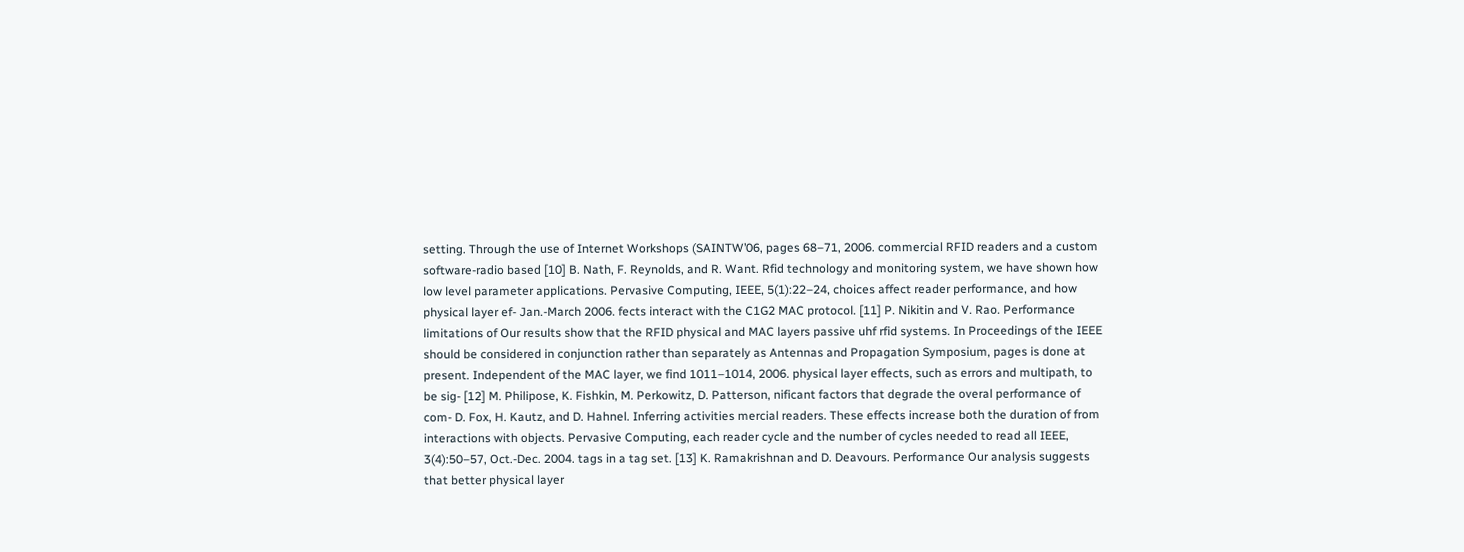setting. Through the use of Internet Workshops (SAINTW’06, pages 68–71, 2006. commercial RFID readers and a custom software-radio based [10] B. Nath, F. Reynolds, and R. Want. Rfid technology and monitoring system, we have shown how low level parameter applications. Pervasive Computing, IEEE, 5(1):22–24, choices affect reader performance, and how physical layer ef- Jan.-March 2006. fects interact with the C1G2 MAC protocol. [11] P. Nikitin and V. Rao. Performance limitations of Our results show that the RFID physical and MAC layers passive uhf rfid systems. In Proceedings of the IEEE should be considered in conjunction rather than separately as Antennas and Propagation Symposium, pages is done at present. Independent of the MAC layer, we find 1011–1014, 2006. physical layer effects, such as errors and multipath, to be sig- [12] M. Philipose, K. Fishkin, M. Perkowitz, D. Patterson, nificant factors that degrade the overal performance of com- D. Fox, H. Kautz, and D. Hahnel. Inferring activities mercial readers. These effects increase both the duration of from interactions with objects. Pervasive Computing, each reader cycle and the number of cycles needed to read all IEEE, 3(4):50–57, Oct.-Dec. 2004. tags in a tag set. [13] K. Ramakrishnan and D. Deavours. Performance Our analysis suggests that better physical layer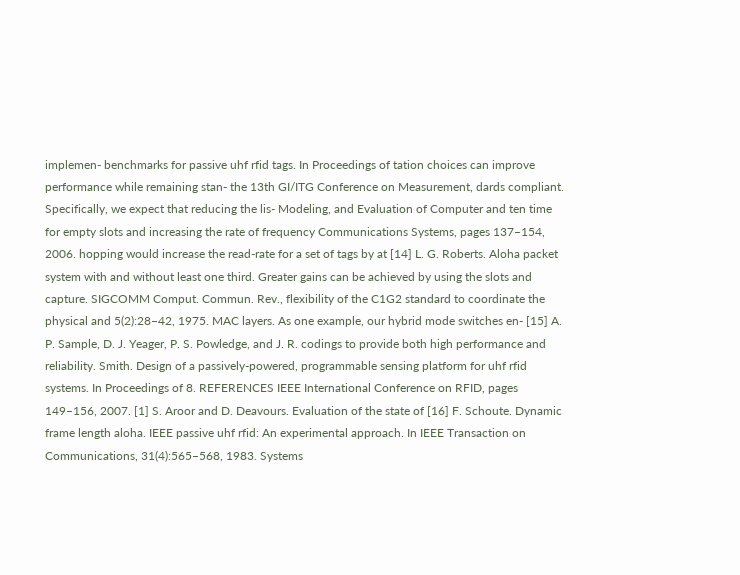implemen- benchmarks for passive uhf rfid tags. In Proceedings of tation choices can improve performance while remaining stan- the 13th GI/ITG Conference on Measurement, dards compliant. Specifically, we expect that reducing the lis- Modeling, and Evaluation of Computer and ten time for empty slots and increasing the rate of frequency Communications Systems, pages 137–154, 2006. hopping would increase the read-rate for a set of tags by at [14] L. G. Roberts. Aloha packet system with and without least one third. Greater gains can be achieved by using the slots and capture. SIGCOMM Comput. Commun. Rev., flexibility of the C1G2 standard to coordinate the physical and 5(2):28–42, 1975. MAC layers. As one example, our hybrid mode switches en- [15] A. P. Sample, D. J. Yeager, P. S. Powledge, and J. R. codings to provide both high performance and reliability. Smith. Design of a passively-powered, programmable sensing platform for uhf rfid systems. In Proceedings of 8. REFERENCES IEEE International Conference on RFID, pages 149–156, 2007. [1] S. Aroor and D. Deavours. Evaluation of the state of [16] F. Schoute. Dynamic frame length aloha. IEEE passive uhf rfid: An experimental approach. In IEEE Transaction on Communications, 31(4):565–568, 1983. Systems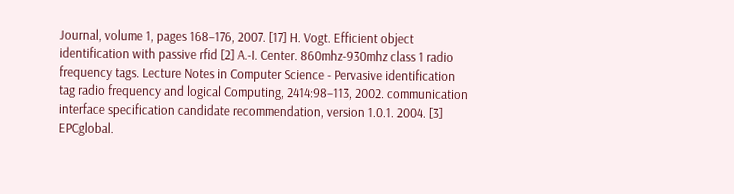Journal, volume 1, pages 168–176, 2007. [17] H. Vogt. Efficient object identification with passive rfid [2] A.-I. Center. 860mhz-930mhz class 1 radio frequency tags. Lecture Notes in Computer Science - Pervasive identification tag radio frequency and logical Computing, 2414:98–113, 2002. communication interface specification candidate recommendation, version 1.0.1. 2004. [3] EPCglobal.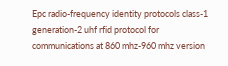Epc radio-frequency identity protocols class-1 generation-2 uhf rfid protocol for communications at 860 mhz-960 mhz version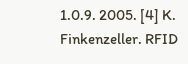1.0.9. 2005. [4] K. Finkenzeller. RFID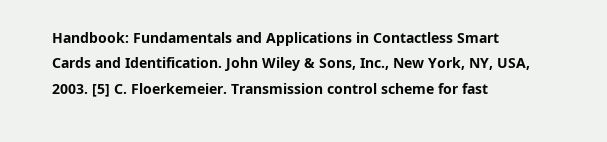Handbook: Fundamentals and Applications in Contactless Smart Cards and Identification. John Wiley & Sons, Inc., New York, NY, USA, 2003. [5] C. Floerkemeier. Transmission control scheme for fast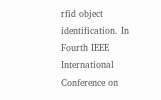rfid object identification. In Fourth IEEE International Conference on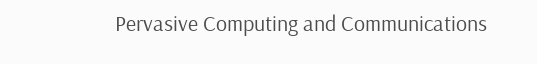Pervasive Computing and Communications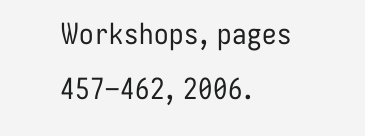Workshops, pages 457–462, 2006.